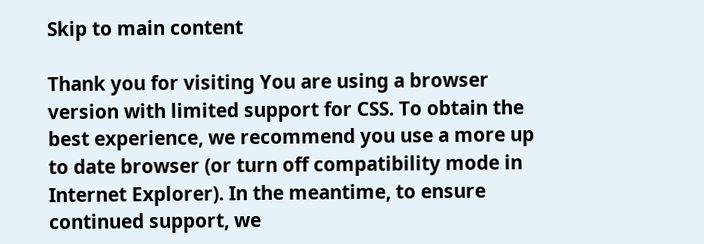Skip to main content

Thank you for visiting You are using a browser version with limited support for CSS. To obtain the best experience, we recommend you use a more up to date browser (or turn off compatibility mode in Internet Explorer). In the meantime, to ensure continued support, we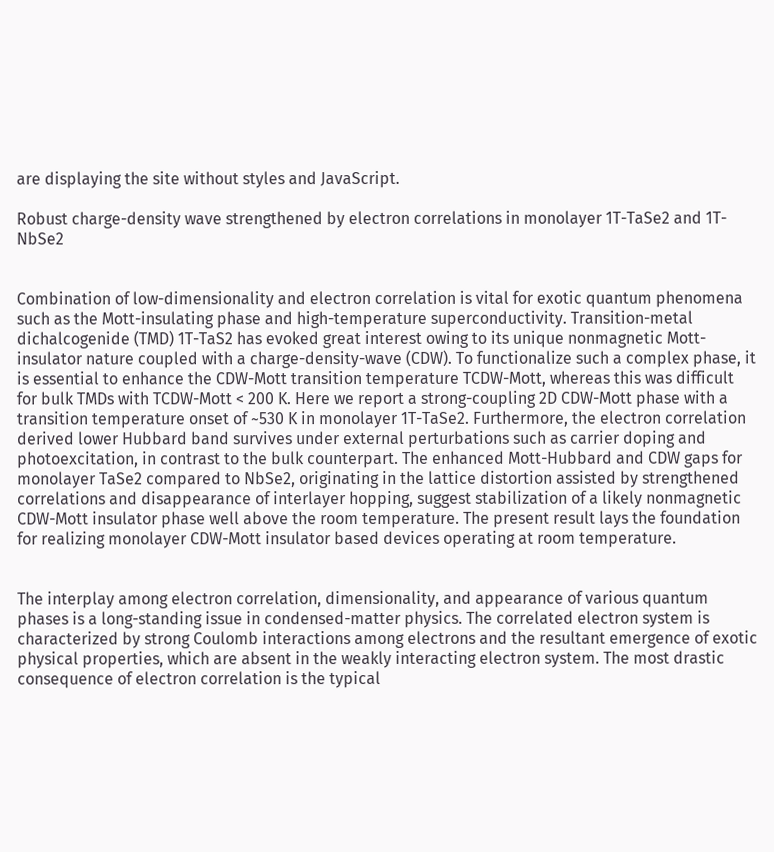are displaying the site without styles and JavaScript.

Robust charge-density wave strengthened by electron correlations in monolayer 1T-TaSe2 and 1T-NbSe2


Combination of low-dimensionality and electron correlation is vital for exotic quantum phenomena such as the Mott-insulating phase and high-temperature superconductivity. Transition-metal dichalcogenide (TMD) 1T-TaS2 has evoked great interest owing to its unique nonmagnetic Mott-insulator nature coupled with a charge-density-wave (CDW). To functionalize such a complex phase, it is essential to enhance the CDW-Mott transition temperature TCDW-Mott, whereas this was difficult for bulk TMDs with TCDW-Mott < 200 K. Here we report a strong-coupling 2D CDW-Mott phase with a transition temperature onset of ~530 K in monolayer 1T-TaSe2. Furthermore, the electron correlation derived lower Hubbard band survives under external perturbations such as carrier doping and photoexcitation, in contrast to the bulk counterpart. The enhanced Mott-Hubbard and CDW gaps for monolayer TaSe2 compared to NbSe2, originating in the lattice distortion assisted by strengthened correlations and disappearance of interlayer hopping, suggest stabilization of a likely nonmagnetic CDW-Mott insulator phase well above the room temperature. The present result lays the foundation for realizing monolayer CDW-Mott insulator based devices operating at room temperature.


The interplay among electron correlation, dimensionality, and appearance of various quantum phases is a long-standing issue in condensed-matter physics. The correlated electron system is characterized by strong Coulomb interactions among electrons and the resultant emergence of exotic physical properties, which are absent in the weakly interacting electron system. The most drastic consequence of electron correlation is the typical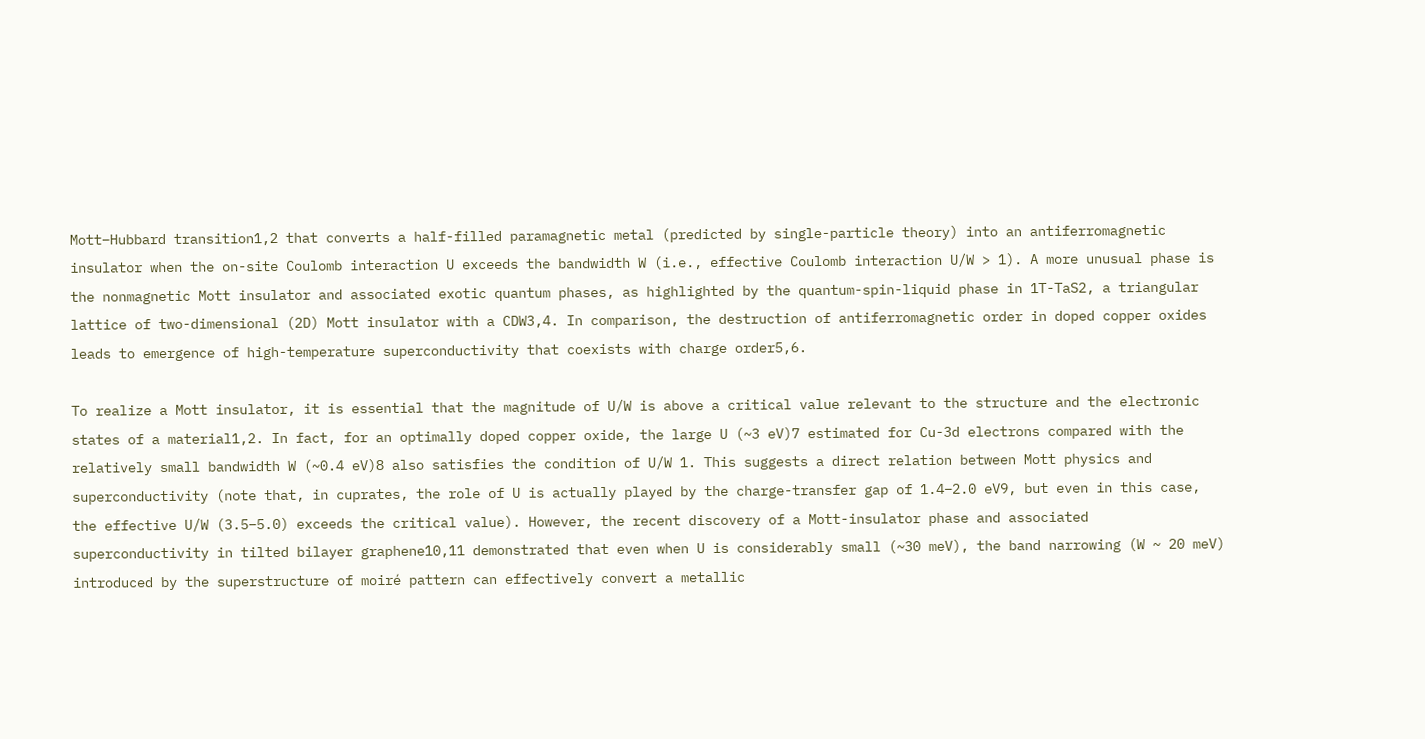Mott–Hubbard transition1,2 that converts a half-filled paramagnetic metal (predicted by single-particle theory) into an antiferromagnetic insulator when the on-site Coulomb interaction U exceeds the bandwidth W (i.e., effective Coulomb interaction U/W > 1). A more unusual phase is the nonmagnetic Mott insulator and associated exotic quantum phases, as highlighted by the quantum-spin-liquid phase in 1T-TaS2, a triangular lattice of two-dimensional (2D) Mott insulator with a CDW3,4. In comparison, the destruction of antiferromagnetic order in doped copper oxides leads to emergence of high-temperature superconductivity that coexists with charge order5,6.

To realize a Mott insulator, it is essential that the magnitude of U/W is above a critical value relevant to the structure and the electronic states of a material1,2. In fact, for an optimally doped copper oxide, the large U (~3 eV)7 estimated for Cu-3d electrons compared with the relatively small bandwidth W (~0.4 eV)8 also satisfies the condition of U/W 1. This suggests a direct relation between Mott physics and superconductivity (note that, in cuprates, the role of U is actually played by the charge-transfer gap of 1.4–2.0 eV9, but even in this case, the effective U/W (3.5–5.0) exceeds the critical value). However, the recent discovery of a Mott-insulator phase and associated superconductivity in tilted bilayer graphene10,11 demonstrated that even when U is considerably small (~30 meV), the band narrowing (W ~ 20 meV) introduced by the superstructure of moiré pattern can effectively convert a metallic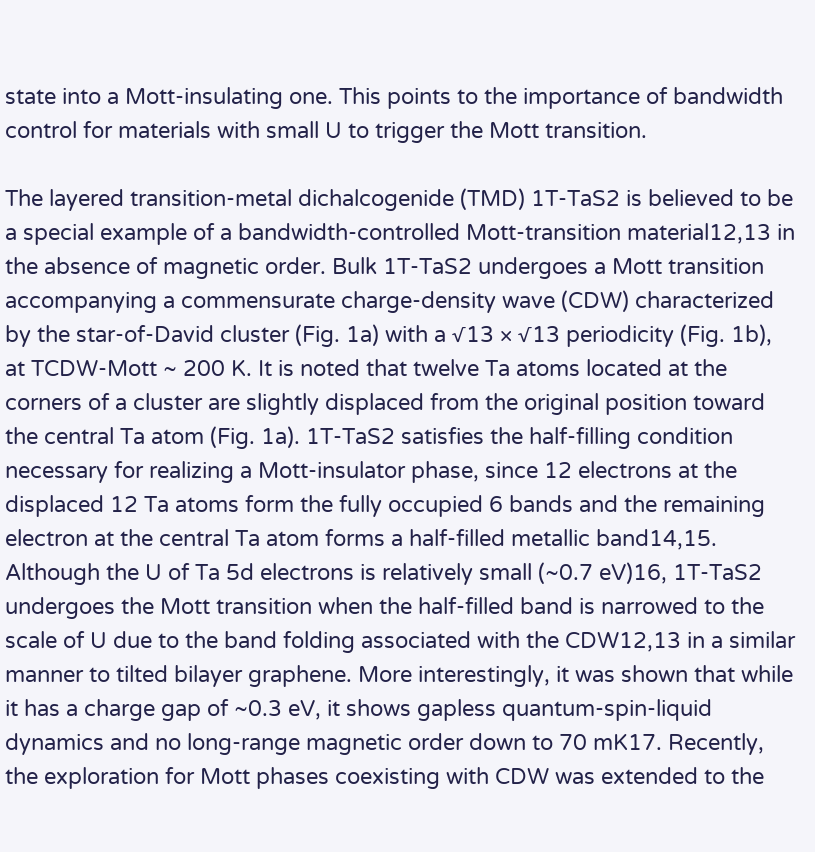state into a Mott-insulating one. This points to the importance of bandwidth control for materials with small U to trigger the Mott transition.

The layered transition-metal dichalcogenide (TMD) 1T-TaS2 is believed to be a special example of a bandwidth-controlled Mott-transition material12,13 in the absence of magnetic order. Bulk 1T-TaS2 undergoes a Mott transition accompanying a commensurate charge-density wave (CDW) characterized by the star-of-David cluster (Fig. 1a) with a √13 × √13 periodicity (Fig. 1b), at TCDW-Mott ~ 200 K. It is noted that twelve Ta atoms located at the corners of a cluster are slightly displaced from the original position toward the central Ta atom (Fig. 1a). 1T-TaS2 satisfies the half-filling condition necessary for realizing a Mott-insulator phase, since 12 electrons at the displaced 12 Ta atoms form the fully occupied 6 bands and the remaining electron at the central Ta atom forms a half-filled metallic band14,15. Although the U of Ta 5d electrons is relatively small (~0.7 eV)16, 1T-TaS2 undergoes the Mott transition when the half-filled band is narrowed to the scale of U due to the band folding associated with the CDW12,13 in a similar manner to tilted bilayer graphene. More interestingly, it was shown that while it has a charge gap of ~0.3 eV, it shows gapless quantum-spin-liquid dynamics and no long-range magnetic order down to 70 mK17. Recently, the exploration for Mott phases coexisting with CDW was extended to the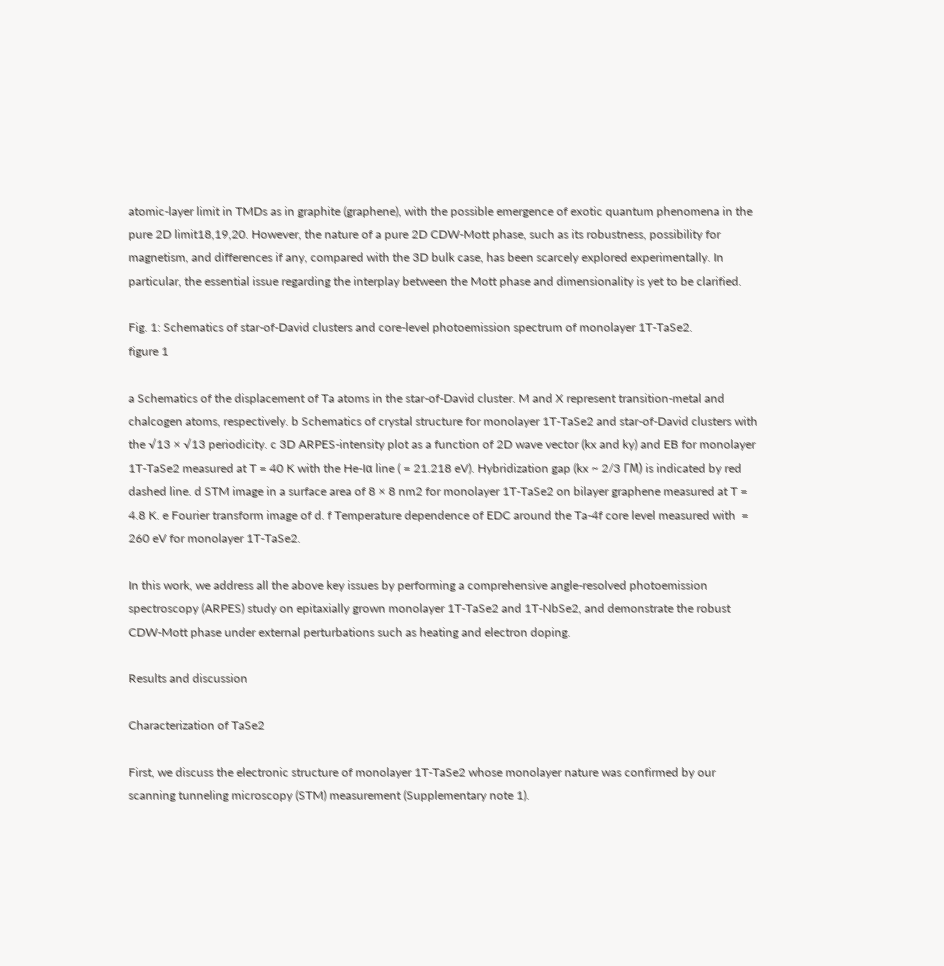atomic-layer limit in TMDs as in graphite (graphene), with the possible emergence of exotic quantum phenomena in the pure 2D limit18,19,20. However, the nature of a pure 2D CDW-Mott phase, such as its robustness, possibility for magnetism, and differences if any, compared with the 3D bulk case, has been scarcely explored experimentally. In particular, the essential issue regarding the interplay between the Mott phase and dimensionality is yet to be clarified.

Fig. 1: Schematics of star-of-David clusters and core-level photoemission spectrum of monolayer 1T-TaSe2.
figure 1

a Schematics of the displacement of Ta atoms in the star-of-David cluster. M and X represent transition-metal and chalcogen atoms, respectively. b Schematics of crystal structure for monolayer 1T-TaSe2 and star-of-David clusters with the √13 × √13 periodicity. c 3D ARPES-intensity plot as a function of 2D wave vector (kx and ky) and EB for monolayer 1T-TaSe2 measured at T = 40 K with the He-Iα line ( = 21.218 eV). Hybridization gap (kx ~ 2/3 ΓM) is indicated by red dashed line. d STM image in a surface area of 8 × 8 nm2 for monolayer 1T-TaSe2 on bilayer graphene measured at T = 4.8 K. e Fourier transform image of d. f Temperature dependence of EDC around the Ta-4f core level measured with  = 260 eV for monolayer 1T-TaSe2.

In this work, we address all the above key issues by performing a comprehensive angle-resolved photoemission spectroscopy (ARPES) study on epitaxially grown monolayer 1T-TaSe2 and 1T-NbSe2, and demonstrate the robust CDW-Mott phase under external perturbations such as heating and electron doping.

Results and discussion

Characterization of TaSe2

First, we discuss the electronic structure of monolayer 1T-TaSe2 whose monolayer nature was confirmed by our scanning tunneling microscopy (STM) measurement (Supplementary note 1).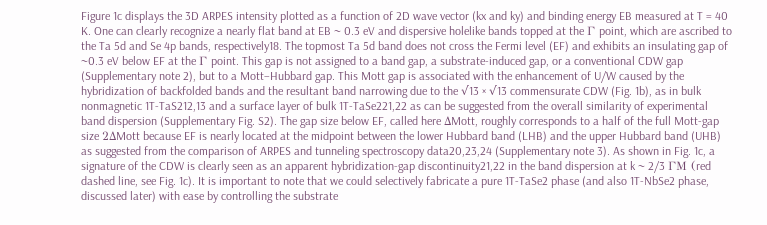Figure 1c displays the 3D ARPES intensity plotted as a function of 2D wave vector (kx and ky) and binding energy EB measured at T = 40 K. One can clearly recognize a nearly flat band at EB ~ 0.3 eV and dispersive holelike bands topped at the Γ point, which are ascribed to the Ta 5d and Se 4p bands, respectively18. The topmost Ta 5d band does not cross the Fermi level (EF) and exhibits an insulating gap of ~0.3 eV below EF at the Γ point. This gap is not assigned to a band gap, a substrate-induced gap, or a conventional CDW gap (Supplementary note 2), but to a Mott–Hubbard gap. This Mott gap is associated with the enhancement of U/W caused by the hybridization of backfolded bands and the resultant band narrowing due to the √13 × √13 commensurate CDW (Fig. 1b), as in bulk nonmagnetic 1T-TaS212,13 and a surface layer of bulk 1T-TaSe221,22 as can be suggested from the overall similarity of experimental band dispersion (Supplementary Fig. S2). The gap size below EF, called here ΔMott, roughly corresponds to a half of the full Mott-gap size 2ΔMott because EF is nearly located at the midpoint between the lower Hubbard band (LHB) and the upper Hubbard band (UHB) as suggested from the comparison of ARPES and tunneling spectroscopy data20,23,24 (Supplementary note 3). As shown in Fig. 1c, a signature of the CDW is clearly seen as an apparent hybridization-gap discontinuity21,22 in the band dispersion at k ~ 2/3 ΓM (red dashed line, see Fig. 1c). It is important to note that we could selectively fabricate a pure 1T-TaSe2 phase (and also 1T-NbSe2 phase, discussed later) with ease by controlling the substrate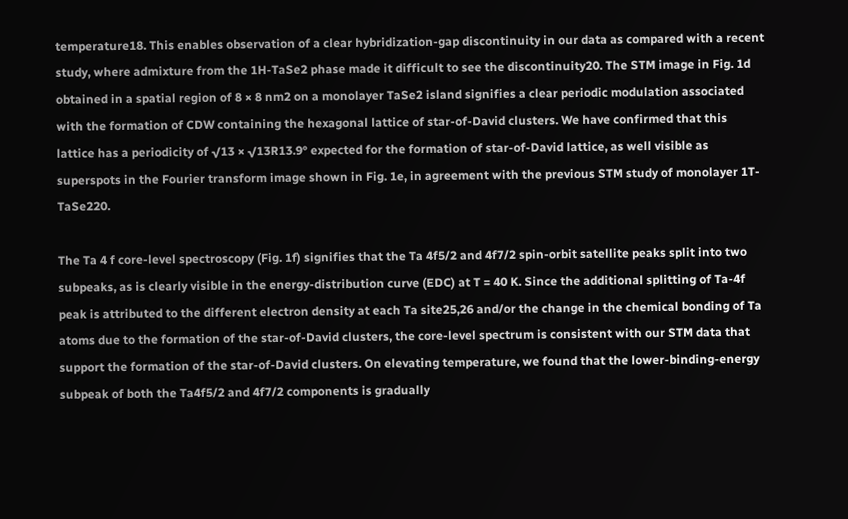temperature18. This enables observation of a clear hybridization-gap discontinuity in our data as compared with a recent study, where admixture from the 1H-TaSe2 phase made it difficult to see the discontinuity20. The STM image in Fig. 1d obtained in a spatial region of 8 × 8 nm2 on a monolayer TaSe2 island signifies a clear periodic modulation associated with the formation of CDW containing the hexagonal lattice of star-of-David clusters. We have confirmed that this lattice has a periodicity of √13 × √13R13.9° expected for the formation of star-of-David lattice, as well visible as superspots in the Fourier transform image shown in Fig. 1e, in agreement with the previous STM study of monolayer 1T-TaSe220.

The Ta 4 f core-level spectroscopy (Fig. 1f) signifies that the Ta 4f5/2 and 4f7/2 spin-orbit satellite peaks split into two subpeaks, as is clearly visible in the energy-distribution curve (EDC) at T = 40 K. Since the additional splitting of Ta-4f peak is attributed to the different electron density at each Ta site25,26 and/or the change in the chemical bonding of Ta atoms due to the formation of the star-of-David clusters, the core-level spectrum is consistent with our STM data that support the formation of the star-of-David clusters. On elevating temperature, we found that the lower-binding-energy subpeak of both the Ta4f5/2 and 4f7/2 components is gradually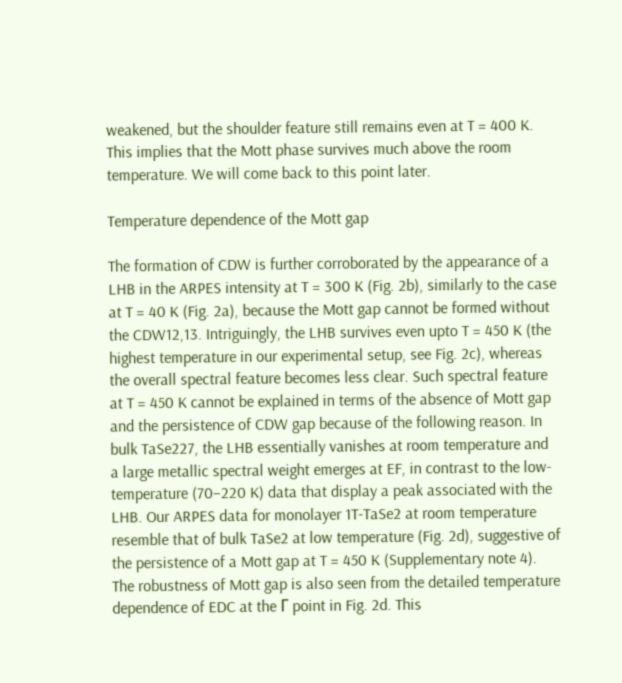weakened, but the shoulder feature still remains even at T = 400 K. This implies that the Mott phase survives much above the room temperature. We will come back to this point later.

Temperature dependence of the Mott gap

The formation of CDW is further corroborated by the appearance of a LHB in the ARPES intensity at T = 300 K (Fig. 2b), similarly to the case at T = 40 K (Fig. 2a), because the Mott gap cannot be formed without the CDW12,13. Intriguingly, the LHB survives even upto T = 450 K (the highest temperature in our experimental setup, see Fig. 2c), whereas the overall spectral feature becomes less clear. Such spectral feature at T = 450 K cannot be explained in terms of the absence of Mott gap and the persistence of CDW gap because of the following reason. In bulk TaSe227, the LHB essentially vanishes at room temperature and a large metallic spectral weight emerges at EF, in contrast to the low-temperature (70–220 K) data that display a peak associated with the LHB. Our ARPES data for monolayer 1T-TaSe2 at room temperature resemble that of bulk TaSe2 at low temperature (Fig. 2d), suggestive of the persistence of a Mott gap at T = 450 K (Supplementary note 4). The robustness of Mott gap is also seen from the detailed temperature dependence of EDC at the Γ point in Fig. 2d. This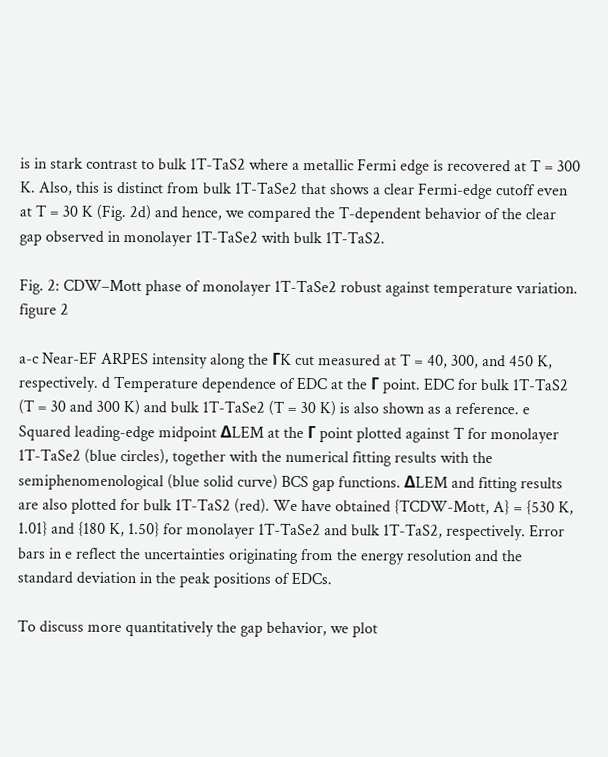is in stark contrast to bulk 1T-TaS2 where a metallic Fermi edge is recovered at T = 300 K. Also, this is distinct from bulk 1T-TaSe2 that shows a clear Fermi-edge cutoff even at T = 30 K (Fig. 2d) and hence, we compared the T-dependent behavior of the clear gap observed in monolayer 1T-TaSe2 with bulk 1T-TaS2.

Fig. 2: CDW–Mott phase of monolayer 1T-TaSe2 robust against temperature variation.
figure 2

a-c Near-EF ARPES intensity along the ΓK cut measured at T = 40, 300, and 450 K, respectively. d Temperature dependence of EDC at the Γ point. EDC for bulk 1T-TaS2 (T = 30 and 300 K) and bulk 1T-TaSe2 (T = 30 K) is also shown as a reference. e Squared leading-edge midpoint ΔLEM at the Γ point plotted against T for monolayer 1T-TaSe2 (blue circles), together with the numerical fitting results with the semiphenomenological (blue solid curve) BCS gap functions. ΔLEM and fitting results are also plotted for bulk 1T-TaS2 (red). We have obtained {TCDW-Mott, A} = {530 K, 1.01} and {180 K, 1.50} for monolayer 1T-TaSe2 and bulk 1T-TaS2, respectively. Error bars in e reflect the uncertainties originating from the energy resolution and the standard deviation in the peak positions of EDCs.

To discuss more quantitatively the gap behavior, we plot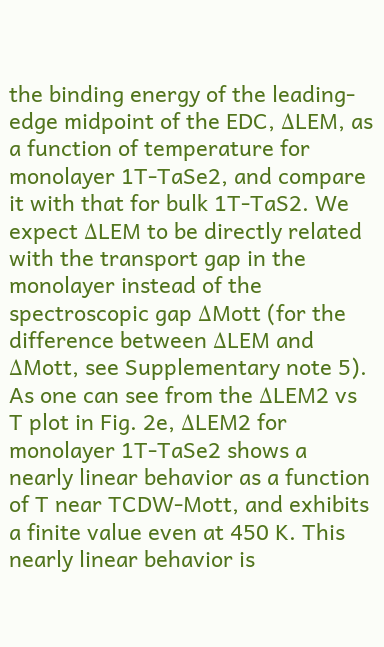the binding energy of the leading-edge midpoint of the EDC, ΔLEM, as a function of temperature for monolayer 1T-TaSe2, and compare it with that for bulk 1T-TaS2. We expect ΔLEM to be directly related with the transport gap in the monolayer instead of the spectroscopic gap ΔMott (for the difference between ΔLEM and ΔMott, see Supplementary note 5). As one can see from the ΔLEM2 vs T plot in Fig. 2e, ΔLEM2 for monolayer 1T-TaSe2 shows a nearly linear behavior as a function of T near TCDW-Mott, and exhibits a finite value even at 450 K. This nearly linear behavior is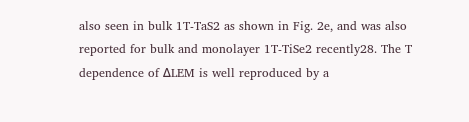also seen in bulk 1T-TaS2 as shown in Fig. 2e, and was also reported for bulk and monolayer 1T-TiSe2 recently28. The T dependence of ΔLEM is well reproduced by a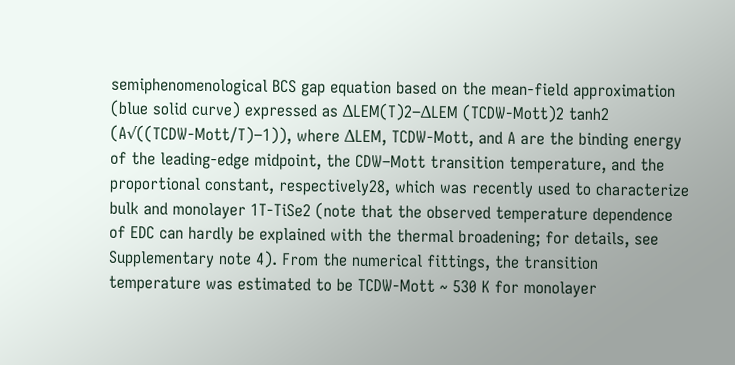semiphenomenological BCS gap equation based on the mean-field approximation (blue solid curve) expressed as ΔLEM(T)2−ΔLEM (TCDW-Mott)2 tanh2 (A√((TCDW-Mott/T)−1)), where ΔLEM, TCDW-Mott, and A are the binding energy of the leading-edge midpoint, the CDW–Mott transition temperature, and the proportional constant, respectively28, which was recently used to characterize bulk and monolayer 1T-TiSe2 (note that the observed temperature dependence of EDC can hardly be explained with the thermal broadening; for details, see Supplementary note 4). From the numerical fittings, the transition temperature was estimated to be TCDW-Mott ~ 530 K for monolayer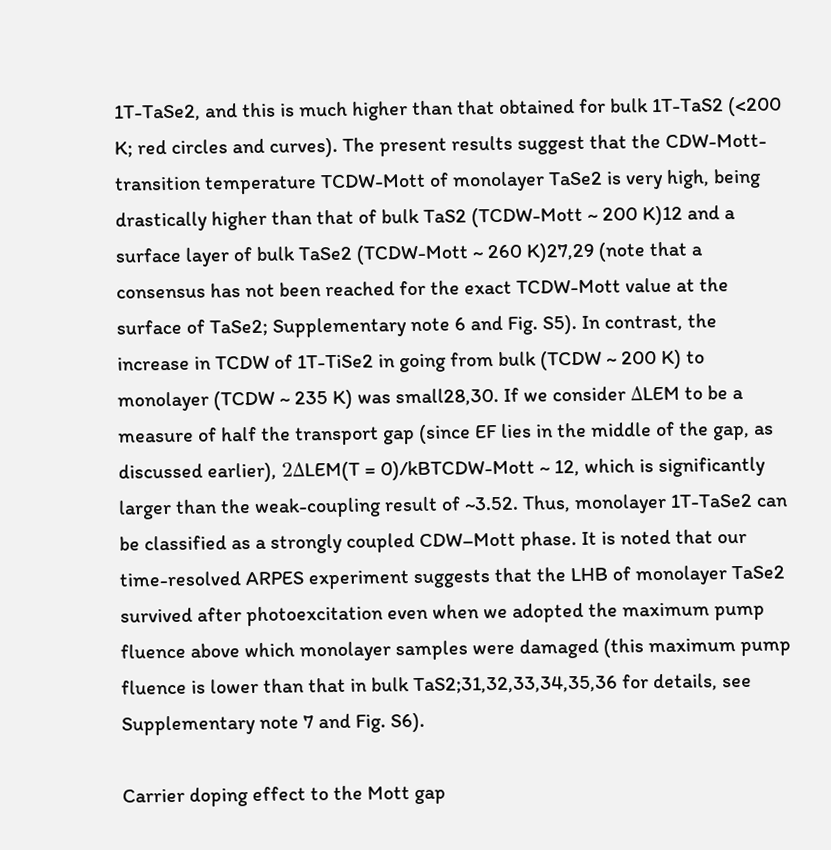1T-TaSe2, and this is much higher than that obtained for bulk 1T-TaS2 (<200 K; red circles and curves). The present results suggest that the CDW-Mott-transition temperature TCDW-Mott of monolayer TaSe2 is very high, being drastically higher than that of bulk TaS2 (TCDW-Mott ~ 200 K)12 and a surface layer of bulk TaSe2 (TCDW-Mott ~ 260 K)27,29 (note that a consensus has not been reached for the exact TCDW-Mott value at the surface of TaSe2; Supplementary note 6 and Fig. S5). In contrast, the increase in TCDW of 1T-TiSe2 in going from bulk (TCDW ~ 200 K) to monolayer (TCDW ~ 235 K) was small28,30. If we consider ΔLEM to be a measure of half the transport gap (since EF lies in the middle of the gap, as discussed earlier), 2ΔLEM(T = 0)/kBTCDW-Mott ~ 12, which is significantly larger than the weak-coupling result of ~3.52. Thus, monolayer 1T-TaSe2 can be classified as a strongly coupled CDW–Mott phase. It is noted that our time-resolved ARPES experiment suggests that the LHB of monolayer TaSe2 survived after photoexcitation even when we adopted the maximum pump fluence above which monolayer samples were damaged (this maximum pump fluence is lower than that in bulk TaS2;31,32,33,34,35,36 for details, see Supplementary note 7 and Fig. S6).

Carrier doping effect to the Mott gap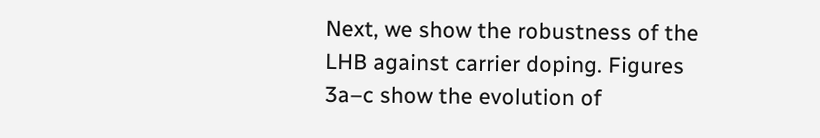Next, we show the robustness of the LHB against carrier doping. Figures 3a–c show the evolution of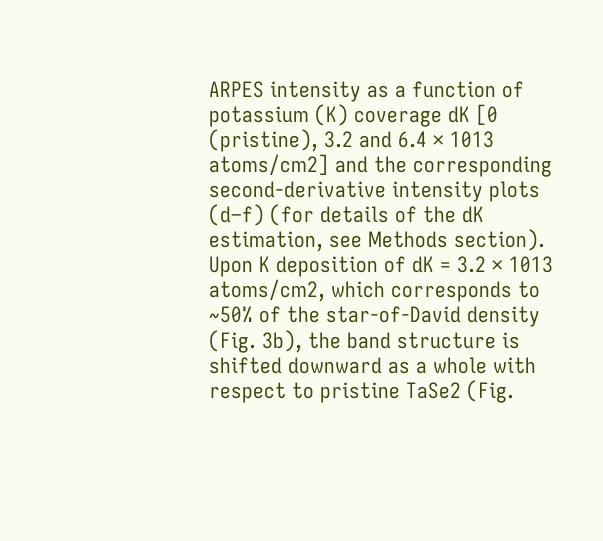ARPES intensity as a function of potassium (K) coverage dK [0 (pristine), 3.2 and 6.4 × 1013 atoms/cm2] and the corresponding second-derivative intensity plots (d–f) (for details of the dK estimation, see Methods section). Upon K deposition of dK = 3.2 × 1013 atoms/cm2, which corresponds to ~50% of the star-of-David density (Fig. 3b), the band structure is shifted downward as a whole with respect to pristine TaSe2 (Fig.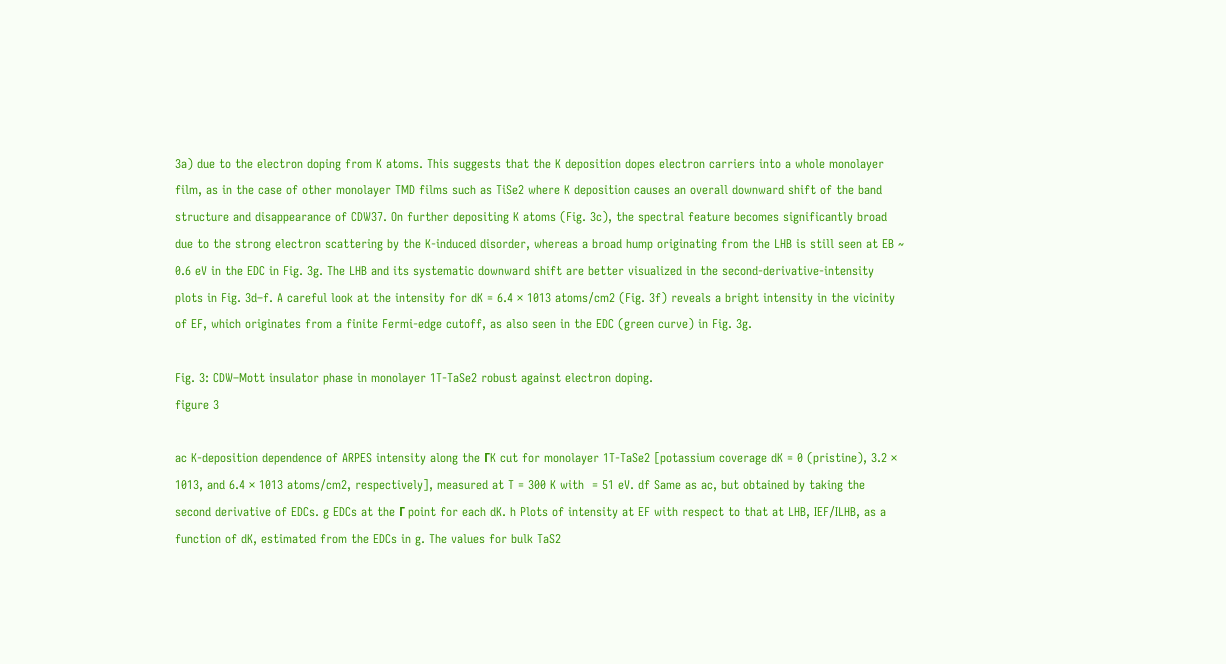3a) due to the electron doping from K atoms. This suggests that the K deposition dopes electron carriers into a whole monolayer film, as in the case of other monolayer TMD films such as TiSe2 where K deposition causes an overall downward shift of the band structure and disappearance of CDW37. On further depositing K atoms (Fig. 3c), the spectral feature becomes significantly broad due to the strong electron scattering by the K-induced disorder, whereas a broad hump originating from the LHB is still seen at EB ~ 0.6 eV in the EDC in Fig. 3g. The LHB and its systematic downward shift are better visualized in the second-derivative-intensity plots in Fig. 3d–f. A careful look at the intensity for dK = 6.4 × 1013 atoms/cm2 (Fig. 3f) reveals a bright intensity in the vicinity of EF, which originates from a finite Fermi-edge cutoff, as also seen in the EDC (green curve) in Fig. 3g.

Fig. 3: CDW–Mott insulator phase in monolayer 1T-TaSe2 robust against electron doping.
figure 3

ac K-deposition dependence of ARPES intensity along the ΓK cut for monolayer 1T-TaSe2 [potassium coverage dK = 0 (pristine), 3.2 × 1013, and 6.4 × 1013 atoms/cm2, respectively], measured at T = 300 K with  = 51 eV. df Same as ac, but obtained by taking the second derivative of EDCs. g EDCs at the Γ point for each dK. h Plots of intensity at EF with respect to that at LHB, IEF/ILHB, as a function of dK, estimated from the EDCs in g. The values for bulk TaS2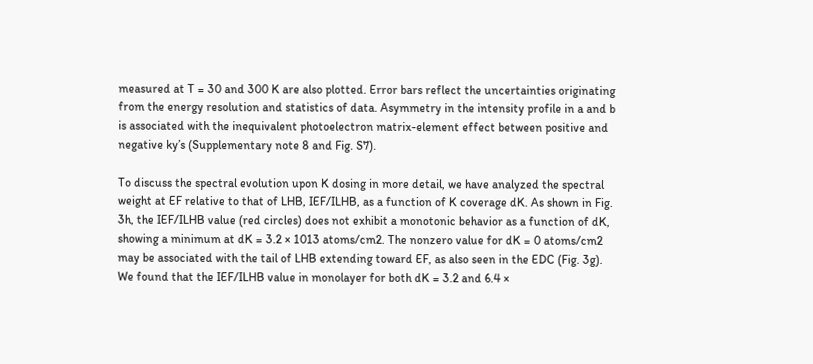measured at T = 30 and 300 K are also plotted. Error bars reflect the uncertainties originating from the energy resolution and statistics of data. Asymmetry in the intensity profile in a and b is associated with the inequivalent photoelectron matrix-element effect between positive and negative ky’s (Supplementary note 8 and Fig. S7).

To discuss the spectral evolution upon K dosing in more detail, we have analyzed the spectral weight at EF relative to that of LHB, IEF/ILHB, as a function of K coverage dK. As shown in Fig. 3h, the IEF/ILHB value (red circles) does not exhibit a monotonic behavior as a function of dK, showing a minimum at dK = 3.2 × 1013 atoms/cm2. The nonzero value for dK = 0 atoms/cm2 may be associated with the tail of LHB extending toward EF, as also seen in the EDC (Fig. 3g). We found that the IEF/ILHB value in monolayer for both dK = 3.2 and 6.4 ×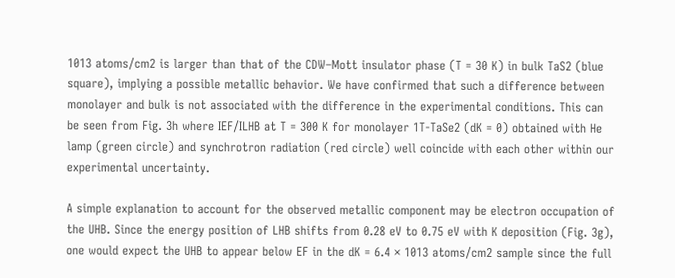1013 atoms/cm2 is larger than that of the CDW–Mott insulator phase (T = 30 K) in bulk TaS2 (blue square), implying a possible metallic behavior. We have confirmed that such a difference between monolayer and bulk is not associated with the difference in the experimental conditions. This can be seen from Fig. 3h where IEF/ILHB at T = 300 K for monolayer 1T-TaSe2 (dK = 0) obtained with He lamp (green circle) and synchrotron radiation (red circle) well coincide with each other within our experimental uncertainty.

A simple explanation to account for the observed metallic component may be electron occupation of the UHB. Since the energy position of LHB shifts from 0.28 eV to 0.75 eV with K deposition (Fig. 3g), one would expect the UHB to appear below EF in the dK = 6.4 × 1013 atoms/cm2 sample since the full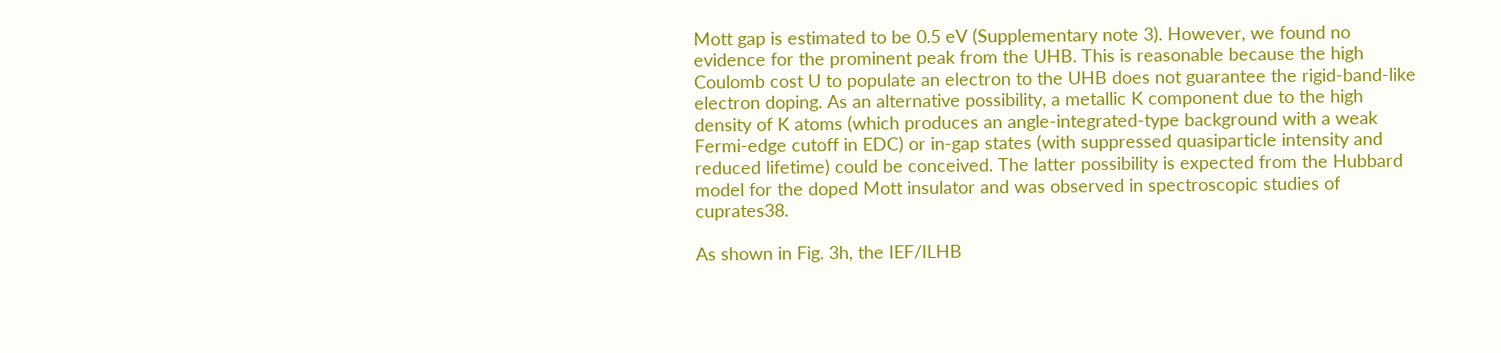Mott gap is estimated to be 0.5 eV (Supplementary note 3). However, we found no evidence for the prominent peak from the UHB. This is reasonable because the high Coulomb cost U to populate an electron to the UHB does not guarantee the rigid-band-like electron doping. As an alternative possibility, a metallic K component due to the high density of K atoms (which produces an angle-integrated-type background with a weak Fermi-edge cutoff in EDC) or in-gap states (with suppressed quasiparticle intensity and reduced lifetime) could be conceived. The latter possibility is expected from the Hubbard model for the doped Mott insulator and was observed in spectroscopic studies of cuprates38.

As shown in Fig. 3h, the IEF/ILHB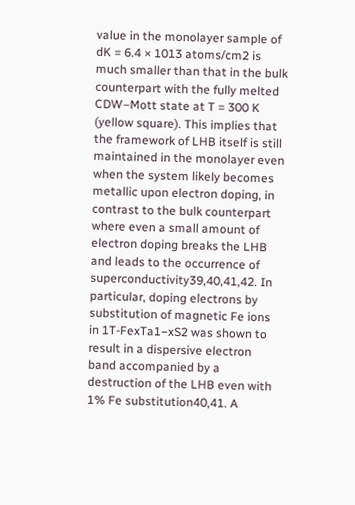value in the monolayer sample of dK = 6.4 × 1013 atoms/cm2 is much smaller than that in the bulk counterpart with the fully melted CDW–Mott state at T = 300 K (yellow square). This implies that the framework of LHB itself is still maintained in the monolayer even when the system likely becomes metallic upon electron doping, in contrast to the bulk counterpart where even a small amount of electron doping breaks the LHB and leads to the occurrence of superconductivity39,40,41,42. In particular, doping electrons by substitution of magnetic Fe ions in 1T-FexTa1−xS2 was shown to result in a dispersive electron band accompanied by a destruction of the LHB even with 1% Fe substitution40,41. A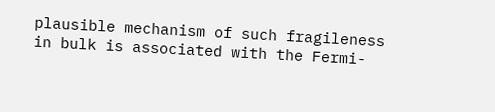plausible mechanism of such fragileness in bulk is associated with the Fermi-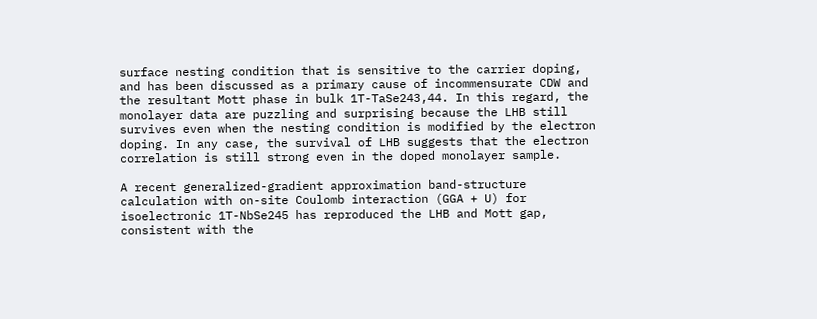surface nesting condition that is sensitive to the carrier doping, and has been discussed as a primary cause of incommensurate CDW and the resultant Mott phase in bulk 1T-TaSe243,44. In this regard, the monolayer data are puzzling and surprising because the LHB still survives even when the nesting condition is modified by the electron doping. In any case, the survival of LHB suggests that the electron correlation is still strong even in the doped monolayer sample.

A recent generalized-gradient approximation band-structure calculation with on-site Coulomb interaction (GGA + U) for isoelectronic 1T-NbSe245 has reproduced the LHB and Mott gap, consistent with the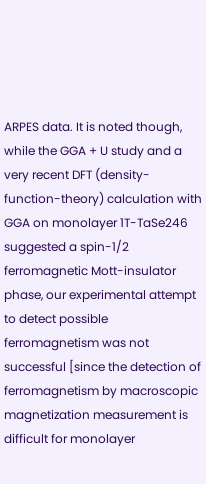ARPES data. It is noted though, while the GGA + U study and a very recent DFT (density-function-theory) calculation with GGA on monolayer 1T-TaSe246 suggested a spin-1/2 ferromagnetic Mott-insulator phase, our experimental attempt to detect possible ferromagnetism was not successful [since the detection of ferromagnetism by macroscopic magnetization measurement is difficult for monolayer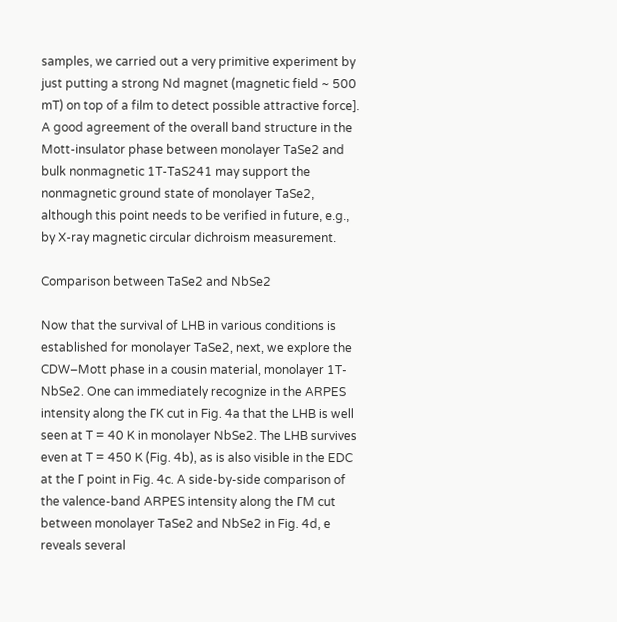samples, we carried out a very primitive experiment by just putting a strong Nd magnet (magnetic field ~ 500 mT) on top of a film to detect possible attractive force]. A good agreement of the overall band structure in the Mott-insulator phase between monolayer TaSe2 and bulk nonmagnetic 1T-TaS241 may support the nonmagnetic ground state of monolayer TaSe2, although this point needs to be verified in future, e.g., by X-ray magnetic circular dichroism measurement.

Comparison between TaSe2 and NbSe2

Now that the survival of LHB in various conditions is established for monolayer TaSe2, next, we explore the CDW–Mott phase in a cousin material, monolayer 1T-NbSe2. One can immediately recognize in the ARPES intensity along the ΓK cut in Fig. 4a that the LHB is well seen at T = 40 K in monolayer NbSe2. The LHB survives even at T = 450 K (Fig. 4b), as is also visible in the EDC at the Γ point in Fig. 4c. A side-by-side comparison of the valence-band ARPES intensity along the ΓM cut between monolayer TaSe2 and NbSe2 in Fig. 4d, e reveals several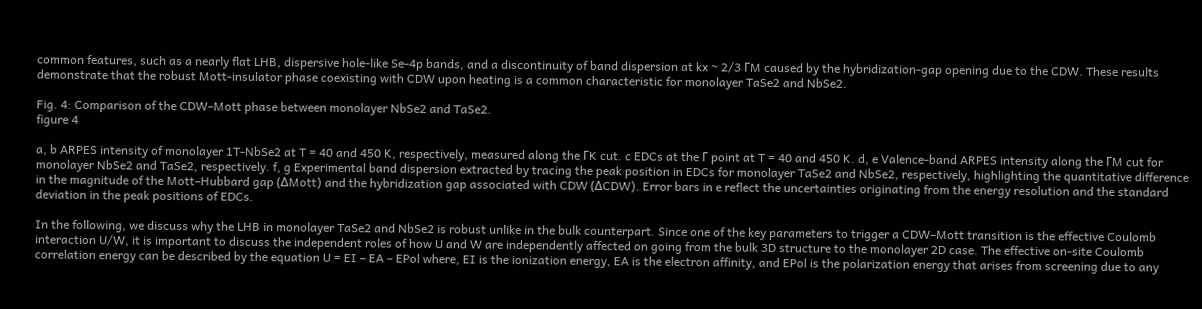common features, such as a nearly flat LHB, dispersive hole-like Se-4p bands, and a discontinuity of band dispersion at kx ~ 2/3 ΓM caused by the hybridization-gap opening due to the CDW. These results demonstrate that the robust Mott-insulator phase coexisting with CDW upon heating is a common characteristic for monolayer TaSe2 and NbSe2.

Fig. 4: Comparison of the CDW–Mott phase between monolayer NbSe2 and TaSe2.
figure 4

a, b ARPES intensity of monolayer 1T-NbSe2 at T = 40 and 450 K, respectively, measured along the ΓK cut. c EDCs at the Γ point at T = 40 and 450 K. d, e Valence-band ARPES intensity along the ΓM cut for monolayer NbSe2 and TaSe2, respectively. f, g Experimental band dispersion extracted by tracing the peak position in EDCs for monolayer TaSe2 and NbSe2, respectively, highlighting the quantitative difference in the magnitude of the Mott–Hubbard gap (ΔMott) and the hybridization gap associated with CDW (ΔCDW). Error bars in e reflect the uncertainties originating from the energy resolution and the standard deviation in the peak positions of EDCs.

In the following, we discuss why the LHB in monolayer TaSe2 and NbSe2 is robust unlike in the bulk counterpart. Since one of the key parameters to trigger a CDW–Mott transition is the effective Coulomb interaction U/W, it is important to discuss the independent roles of how U and W are independently affected on going from the bulk 3D structure to the monolayer 2D case. The effective on-site Coulomb correlation energy can be described by the equation U = EI – EA – EPol where, EI is the ionization energy, EA is the electron affinity, and EPol is the polarization energy that arises from screening due to any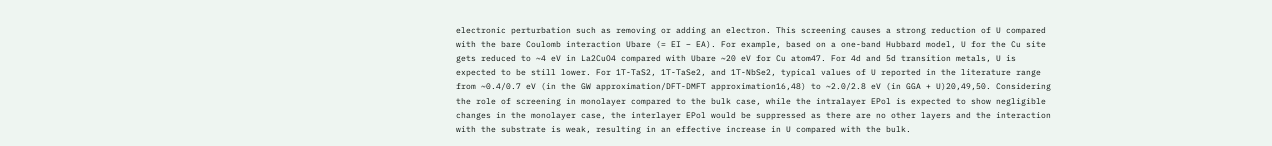electronic perturbation such as removing or adding an electron. This screening causes a strong reduction of U compared with the bare Coulomb interaction Ubare (= EI – EA). For example, based on a one-band Hubbard model, U for the Cu site gets reduced to ~4 eV in La2CuO4 compared with Ubare ~20 eV for Cu atom47. For 4d and 5d transition metals, U is expected to be still lower. For 1T-TaS2, 1T-TaSe2, and 1T-NbSe2, typical values of U reported in the literature range from ~0.4/0.7 eV (in the GW approximation/DFT-DMFT approximation16,48) to ~2.0/2.8 eV (in GGA + U)20,49,50. Considering the role of screening in monolayer compared to the bulk case, while the intralayer EPol is expected to show negligible changes in the monolayer case, the interlayer EPol would be suppressed as there are no other layers and the interaction with the substrate is weak, resulting in an effective increase in U compared with the bulk.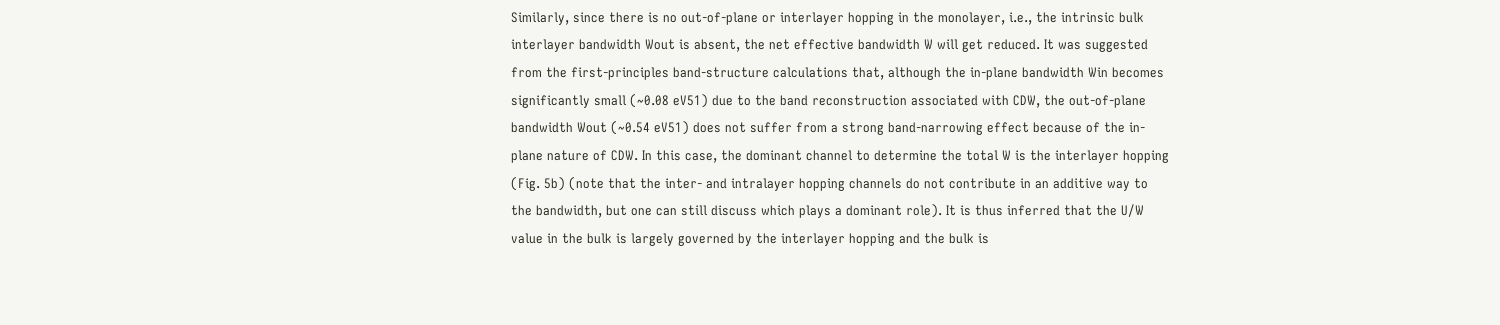Similarly, since there is no out-of-plane or interlayer hopping in the monolayer, i.e., the intrinsic bulk interlayer bandwidth Wout is absent, the net effective bandwidth W will get reduced. It was suggested from the first-principles band-structure calculations that, although the in-plane bandwidth Win becomes significantly small (~0.08 eV51) due to the band reconstruction associated with CDW, the out-of-plane bandwidth Wout (~0.54 eV51) does not suffer from a strong band-narrowing effect because of the in-plane nature of CDW. In this case, the dominant channel to determine the total W is the interlayer hopping (Fig. 5b) (note that the inter- and intralayer hopping channels do not contribute in an additive way to the bandwidth, but one can still discuss which plays a dominant role). It is thus inferred that the U/W value in the bulk is largely governed by the interlayer hopping and the bulk is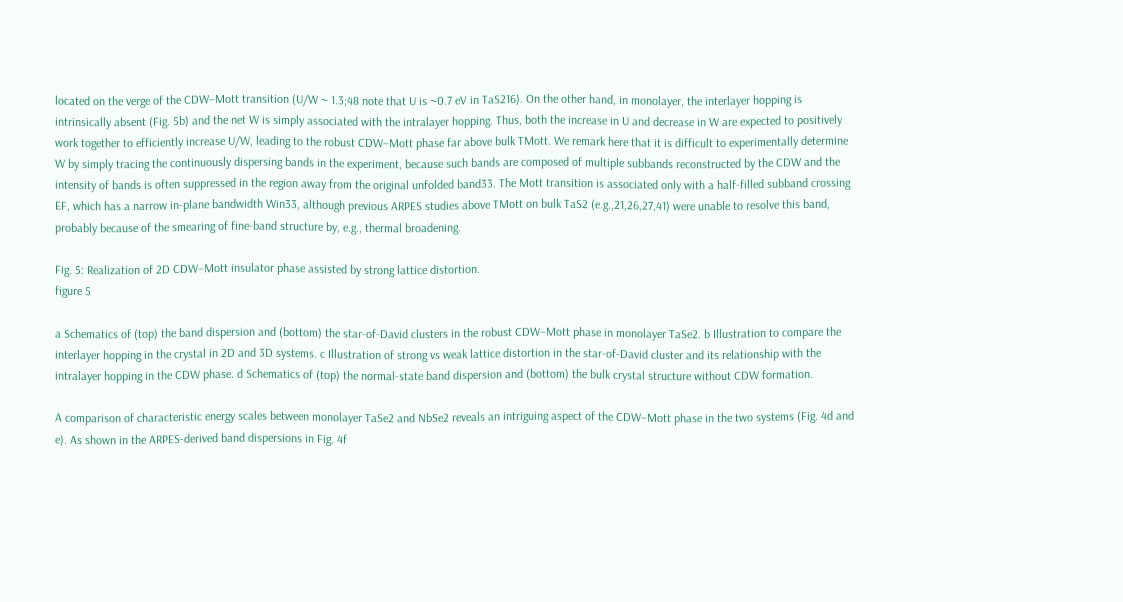located on the verge of the CDW–Mott transition (U/W ~ 1.3;48 note that U is ~0.7 eV in TaS216). On the other hand, in monolayer, the interlayer hopping is intrinsically absent (Fig. 5b) and the net W is simply associated with the intralayer hopping. Thus, both the increase in U and decrease in W are expected to positively work together to efficiently increase U/W, leading to the robust CDW–Mott phase far above bulk TMott. We remark here that it is difficult to experimentally determine W by simply tracing the continuously dispersing bands in the experiment, because such bands are composed of multiple subbands reconstructed by the CDW and the intensity of bands is often suppressed in the region away from the original unfolded band33. The Mott transition is associated only with a half-filled subband crossing EF, which has a narrow in-plane bandwidth Win33, although previous ARPES studies above TMott on bulk TaS2 (e.g.,21,26,27,41) were unable to resolve this band, probably because of the smearing of fine-band structure by, e.g., thermal broadening.

Fig. 5: Realization of 2D CDW–Mott insulator phase assisted by strong lattice distortion.
figure 5

a Schematics of (top) the band dispersion and (bottom) the star-of-David clusters in the robust CDW–Mott phase in monolayer TaSe2. b Illustration to compare the interlayer hopping in the crystal in 2D and 3D systems. c Illustration of strong vs weak lattice distortion in the star-of-David cluster and its relationship with the intralayer hopping in the CDW phase. d Schematics of (top) the normal-state band dispersion and (bottom) the bulk crystal structure without CDW formation.

A comparison of characteristic energy scales between monolayer TaSe2 and NbSe2 reveals an intriguing aspect of the CDW–Mott phase in the two systems (Fig. 4d and e). As shown in the ARPES-derived band dispersions in Fig. 4f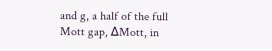and g, a half of the full Mott gap, ΔMott, in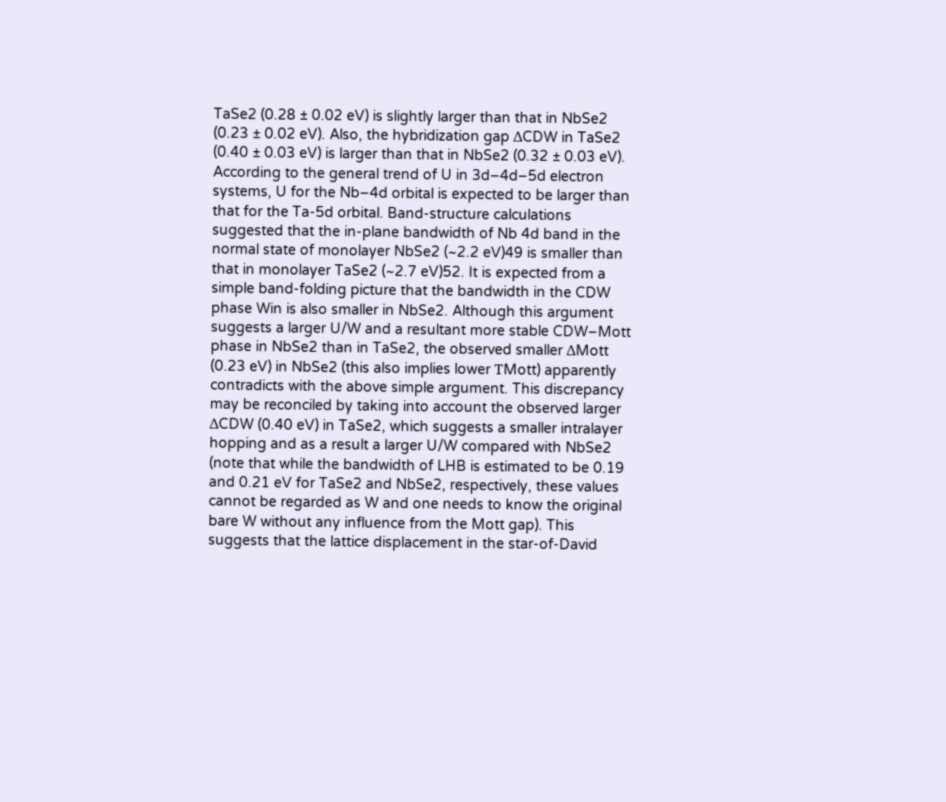TaSe2 (0.28 ± 0.02 eV) is slightly larger than that in NbSe2 (0.23 ± 0.02 eV). Also, the hybridization gap ΔCDW in TaSe2 (0.40 ± 0.03 eV) is larger than that in NbSe2 (0.32 ± 0.03 eV). According to the general trend of U in 3d–4d–5d electron systems, U for the Nb–4d orbital is expected to be larger than that for the Ta-5d orbital. Band-structure calculations suggested that the in-plane bandwidth of Nb 4d band in the normal state of monolayer NbSe2 (~2.2 eV)49 is smaller than that in monolayer TaSe2 (~2.7 eV)52. It is expected from a simple band-folding picture that the bandwidth in the CDW phase Win is also smaller in NbSe2. Although this argument suggests a larger U/W and a resultant more stable CDW–Mott phase in NbSe2 than in TaSe2, the observed smaller ΔMott (0.23 eV) in NbSe2 (this also implies lower ΤMott) apparently contradicts with the above simple argument. This discrepancy may be reconciled by taking into account the observed larger ΔCDW (0.40 eV) in TaSe2, which suggests a smaller intralayer hopping and as a result a larger U/W compared with NbSe2 (note that while the bandwidth of LHB is estimated to be 0.19 and 0.21 eV for TaSe2 and NbSe2, respectively, these values cannot be regarded as W and one needs to know the original bare W without any influence from the Mott gap). This suggests that the lattice displacement in the star-of-David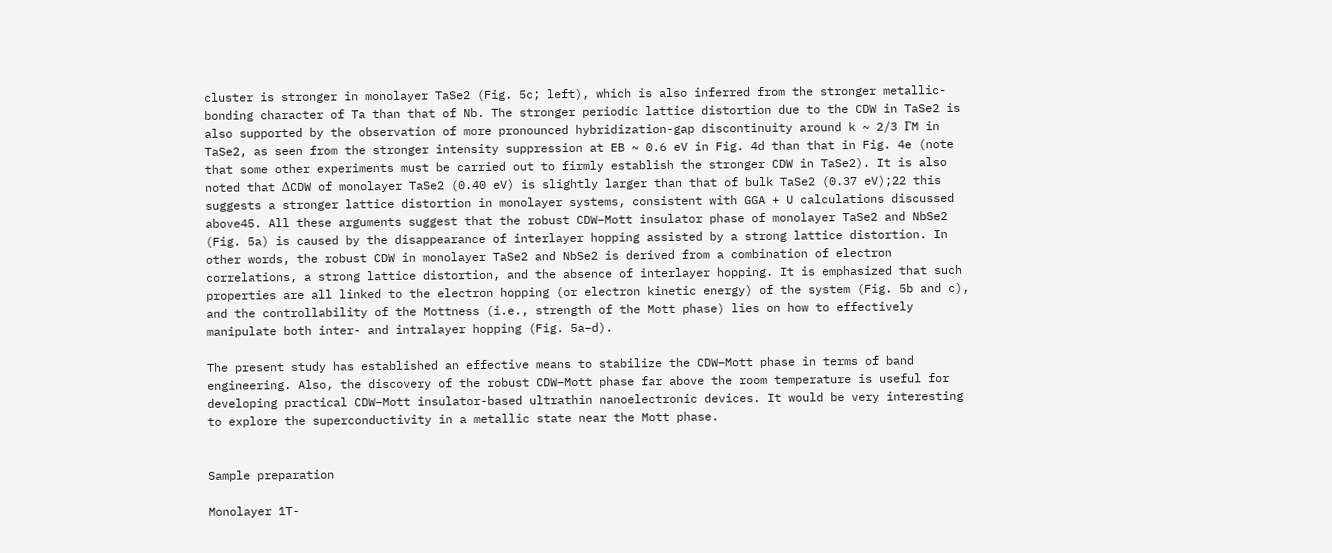cluster is stronger in monolayer TaSe2 (Fig. 5c; left), which is also inferred from the stronger metallic-bonding character of Ta than that of Nb. The stronger periodic lattice distortion due to the CDW in TaSe2 is also supported by the observation of more pronounced hybridization-gap discontinuity around k ~ 2/3 ΓM in TaSe2, as seen from the stronger intensity suppression at EB ~ 0.6 eV in Fig. 4d than that in Fig. 4e (note that some other experiments must be carried out to firmly establish the stronger CDW in TaSe2). It is also noted that ΔCDW of monolayer TaSe2 (0.40 eV) is slightly larger than that of bulk TaSe2 (0.37 eV);22 this suggests a stronger lattice distortion in monolayer systems, consistent with GGA + U calculations discussed above45. All these arguments suggest that the robust CDW–Mott insulator phase of monolayer TaSe2 and NbSe2 (Fig. 5a) is caused by the disappearance of interlayer hopping assisted by a strong lattice distortion. In other words, the robust CDW in monolayer TaSe2 and NbSe2 is derived from a combination of electron correlations, a strong lattice distortion, and the absence of interlayer hopping. It is emphasized that such properties are all linked to the electron hopping (or electron kinetic energy) of the system (Fig. 5b and c), and the controllability of the Mottness (i.e., strength of the Mott phase) lies on how to effectively manipulate both inter- and intralayer hopping (Fig. 5a–d).

The present study has established an effective means to stabilize the CDW–Mott phase in terms of band engineering. Also, the discovery of the robust CDW–Mott phase far above the room temperature is useful for developing practical CDW–Mott insulator-based ultrathin nanoelectronic devices. It would be very interesting to explore the superconductivity in a metallic state near the Mott phase.


Sample preparation

Monolayer 1T-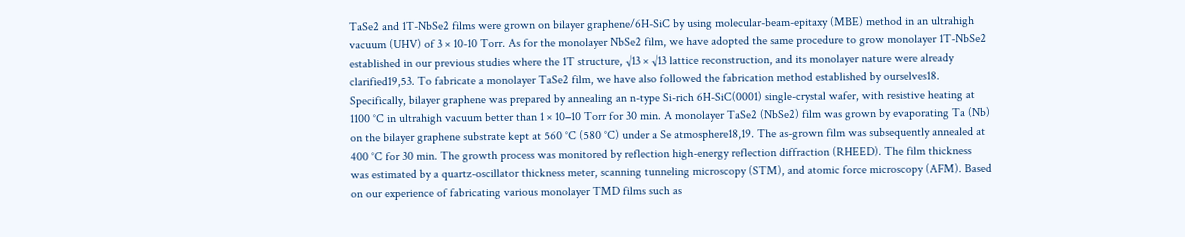TaSe2 and 1T-NbSe2 films were grown on bilayer graphene/6H-SiC by using molecular-beam-epitaxy (MBE) method in an ultrahigh vacuum (UHV) of 3 × 10-10 Torr. As for the monolayer NbSe2 film, we have adopted the same procedure to grow monolayer 1T-NbSe2 established in our previous studies where the 1T structure, √13 × √13 lattice reconstruction, and its monolayer nature were already clarified19,53. To fabricate a monolayer TaSe2 film, we have also followed the fabrication method established by ourselves18. Specifically, bilayer graphene was prepared by annealing an n-type Si-rich 6H-SiC(0001) single-crystal wafer, with resistive heating at 1100 °C in ultrahigh vacuum better than 1 × 10−10 Torr for 30 min. A monolayer TaSe2 (NbSe2) film was grown by evaporating Ta (Nb) on the bilayer graphene substrate kept at 560 °C (580 °C) under a Se atmosphere18,19. The as-grown film was subsequently annealed at 400 °C for 30 min. The growth process was monitored by reflection high-energy reflection diffraction (RHEED). The film thickness was estimated by a quartz-oscillator thickness meter, scanning tunneling microscopy (STM), and atomic force microscopy (AFM). Based on our experience of fabricating various monolayer TMD films such as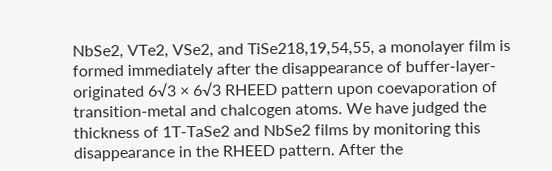NbSe2, VTe2, VSe2, and TiSe218,19,54,55, a monolayer film is formed immediately after the disappearance of buffer-layer-originated 6√3 × 6√3 RHEED pattern upon coevaporation of transition-metal and chalcogen atoms. We have judged the thickness of 1T-TaSe2 and NbSe2 films by monitoring this disappearance in the RHEED pattern. After the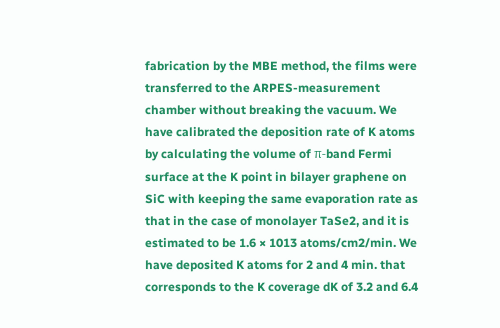fabrication by the MBE method, the films were transferred to the ARPES-measurement chamber without breaking the vacuum. We have calibrated the deposition rate of K atoms by calculating the volume of π-band Fermi surface at the K point in bilayer graphene on SiC with keeping the same evaporation rate as that in the case of monolayer TaSe2, and it is estimated to be 1.6 × 1013 atoms/cm2/min. We have deposited K atoms for 2 and 4 min. that corresponds to the K coverage dK of 3.2 and 6.4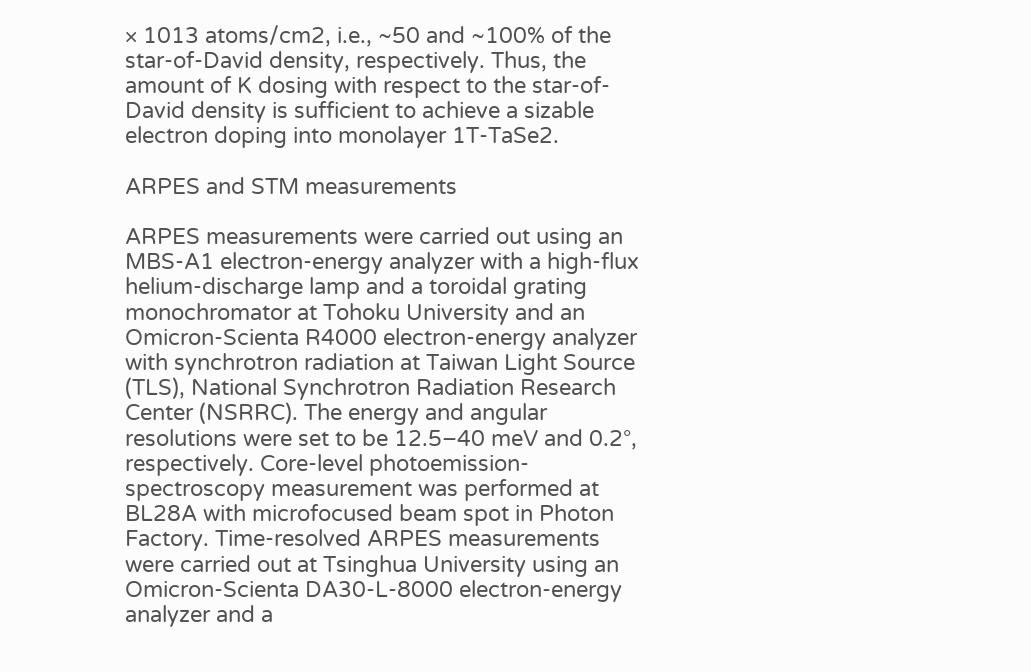× 1013 atoms/cm2, i.e., ~50 and ~100% of the star-of-David density, respectively. Thus, the amount of K dosing with respect to the star-of-David density is sufficient to achieve a sizable electron doping into monolayer 1T-TaSe2.

ARPES and STM measurements

ARPES measurements were carried out using an MBS-A1 electron-energy analyzer with a high-flux helium-discharge lamp and a toroidal grating monochromator at Tohoku University and an Omicron-Scienta R4000 electron-energy analyzer with synchrotron radiation at Taiwan Light Source (TLS), National Synchrotron Radiation Research Center (NSRRC). The energy and angular resolutions were set to be 12.5–40 meV and 0.2°, respectively. Core-level photoemission-spectroscopy measurement was performed at BL28A with microfocused beam spot in Photon Factory. Time-resolved ARPES measurements were carried out at Tsinghua University using an Omicron-Scienta DA30-L-8000 electron-energy analyzer and a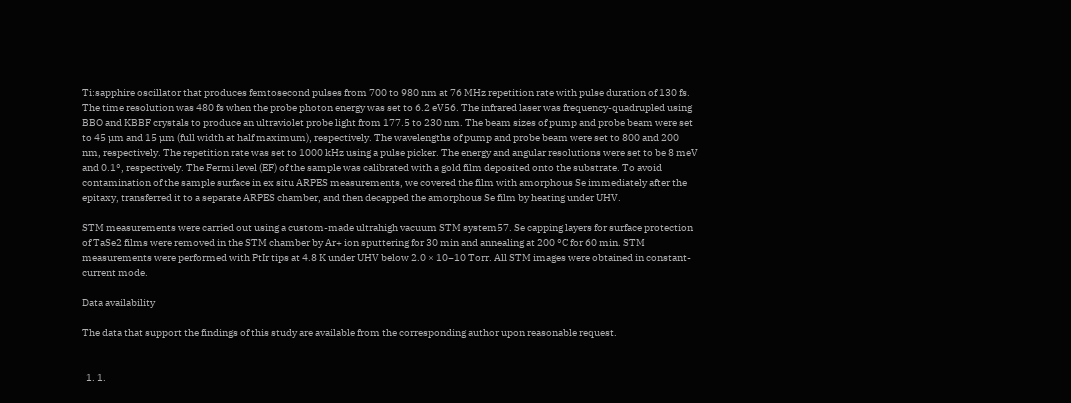Ti:sapphire oscillator that produces femtosecond pulses from 700 to 980 nm at 76 MHz repetition rate with pulse duration of 130 fs. The time resolution was 480 fs when the probe photon energy was set to 6.2 eV56. The infrared laser was frequency-quadrupled using BBO and KBBF crystals to produce an ultraviolet probe light from 177.5 to 230 nm. The beam sizes of pump and probe beam were set to 45 µm and 15 µm (full width at half maximum), respectively. The wavelengths of pump and probe beam were set to 800 and 200 nm, respectively. The repetition rate was set to 1000 kHz using a pulse picker. The energy and angular resolutions were set to be 8 meV and 0.1°, respectively. The Fermi level (EF) of the sample was calibrated with a gold film deposited onto the substrate. To avoid contamination of the sample surface in ex situ ARPES measurements, we covered the film with amorphous Se immediately after the epitaxy, transferred it to a separate ARPES chamber, and then decapped the amorphous Se film by heating under UHV.

STM measurements were carried out using a custom-made ultrahigh vacuum STM system57. Se capping layers for surface protection of TaSe2 films were removed in the STM chamber by Ar+ ion sputtering for 30 min and annealing at 200 °C for 60 min. STM measurements were performed with PtIr tips at 4.8 K under UHV below 2.0 × 10−10 Torr. All STM images were obtained in constant-current mode.

Data availability

The data that support the findings of this study are available from the corresponding author upon reasonable request.


  1. 1.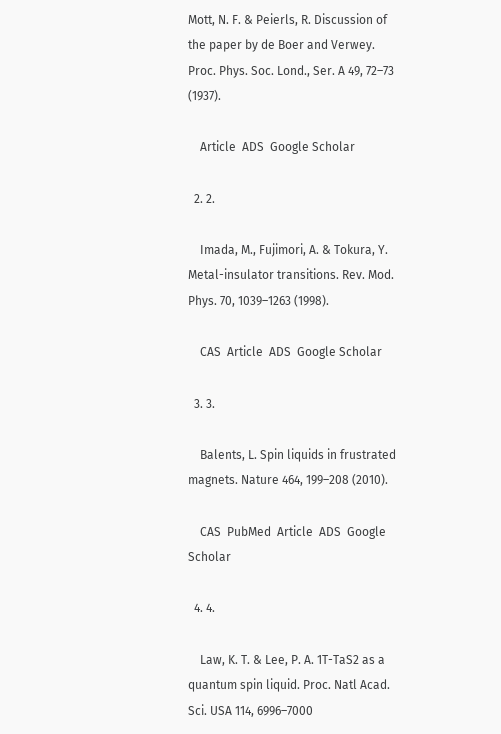Mott, N. F. & Peierls, R. Discussion of the paper by de Boer and Verwey. Proc. Phys. Soc. Lond., Ser. A 49, 72–73 (1937).

    Article  ADS  Google Scholar

  2. 2.

    Imada, M., Fujimori, A. & Tokura, Y. Metal-insulator transitions. Rev. Mod. Phys. 70, 1039–1263 (1998).

    CAS  Article  ADS  Google Scholar

  3. 3.

    Balents, L. Spin liquids in frustrated magnets. Nature 464, 199–208 (2010).

    CAS  PubMed  Article  ADS  Google Scholar

  4. 4.

    Law, K. T. & Lee, P. A. 1T-TaS2 as a quantum spin liquid. Proc. Natl Acad. Sci. USA 114, 6996–7000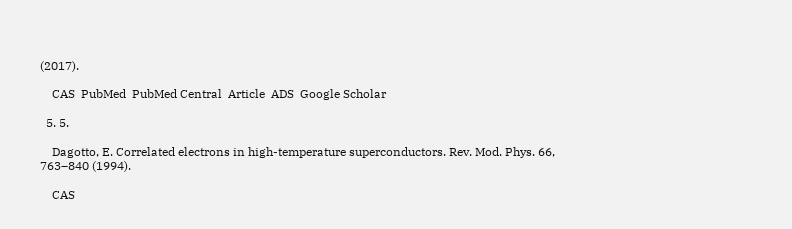(2017).

    CAS  PubMed  PubMed Central  Article  ADS  Google Scholar

  5. 5.

    Dagotto, E. Correlated electrons in high-temperature superconductors. Rev. Mod. Phys. 66, 763–840 (1994).

    CAS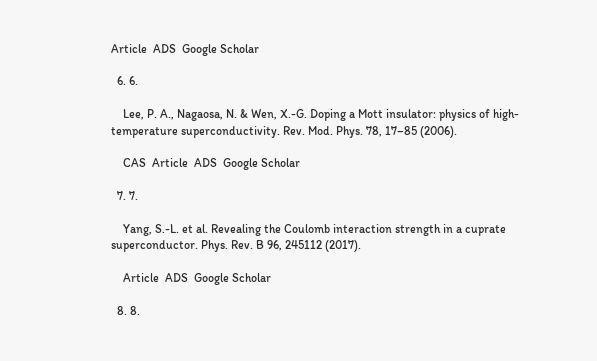Article  ADS  Google Scholar

  6. 6.

    Lee, P. A., Nagaosa, N. & Wen, X.-G. Doping a Mott insulator: physics of high-temperature superconductivity. Rev. Mod. Phys. 78, 17–85 (2006).

    CAS  Article  ADS  Google Scholar

  7. 7.

    Yang, S.-L. et al. Revealing the Coulomb interaction strength in a cuprate superconductor. Phys. Rev. B 96, 245112 (2017).

    Article  ADS  Google Scholar

  8. 8.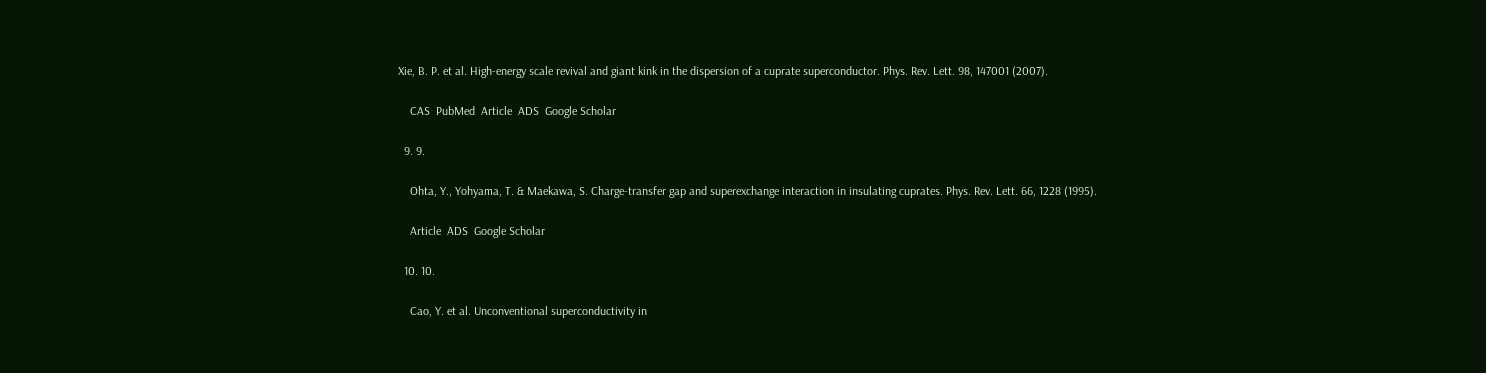Xie, B. P. et al. High-energy scale revival and giant kink in the dispersion of a cuprate superconductor. Phys. Rev. Lett. 98, 147001 (2007).

    CAS  PubMed  Article  ADS  Google Scholar

  9. 9.

    Ohta, Y., Yohyama, T. & Maekawa, S. Charge-transfer gap and superexchange interaction in insulating cuprates. Phys. Rev. Lett. 66, 1228 (1995).

    Article  ADS  Google Scholar

  10. 10.

    Cao, Y. et al. Unconventional superconductivity in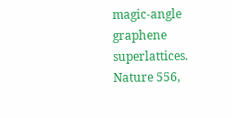magic-angle graphene superlattices. Nature 556,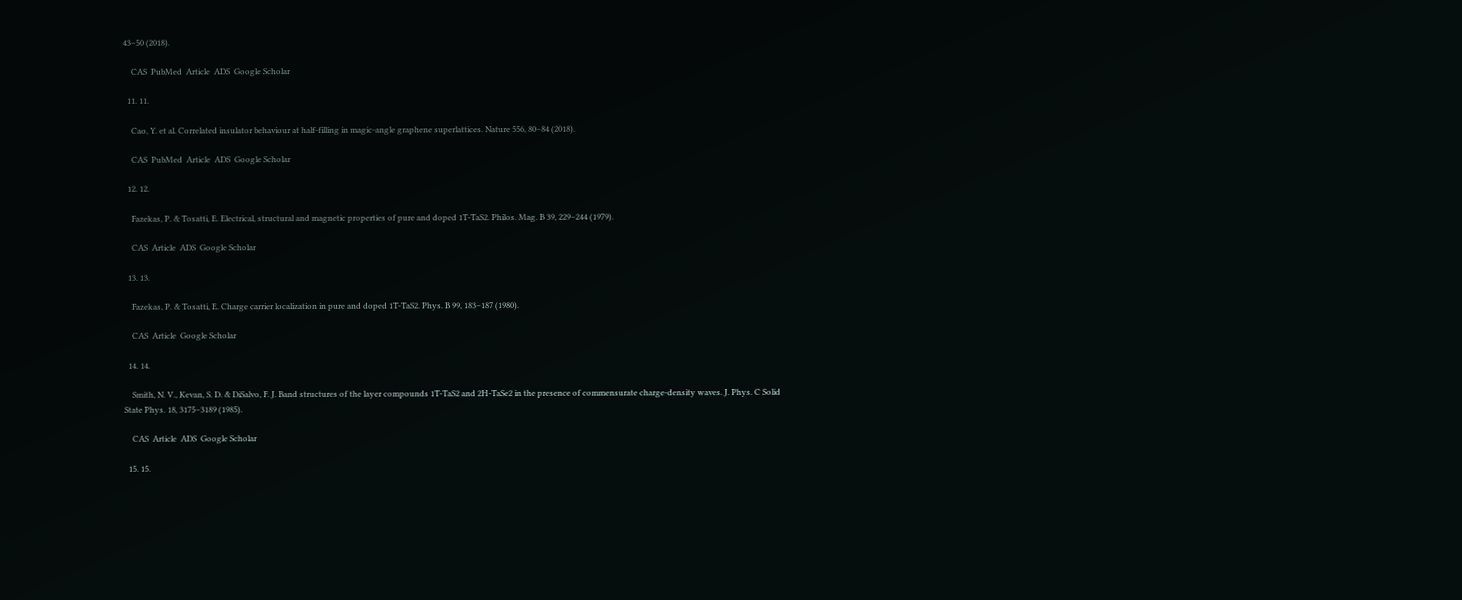43–50 (2018).

    CAS  PubMed  Article  ADS  Google Scholar

  11. 11.

    Cao, Y. et al. Correlated insulator behaviour at half-filling in magic-angle graphene superlattices. Nature 556, 80–84 (2018).

    CAS  PubMed  Article  ADS  Google Scholar

  12. 12.

    Fazekas, P. & Tosatti, E. Electrical, structural and magnetic properties of pure and doped 1T-TaS2. Philos. Mag. B 39, 229–244 (1979).

    CAS  Article  ADS  Google Scholar

  13. 13.

    Fazekas, P. & Tosatti, E. Charge carrier localization in pure and doped 1T-TaS2. Phys. B 99, 183–187 (1980).

    CAS  Article  Google Scholar

  14. 14.

    Smith, N. V., Kevan, S. D. & DiSalvo, F. J. Band structures of the layer compounds 1T-TaS2 and 2H-TaSe2 in the presence of commensurate charge-density waves. J. Phys. C Solid State Phys. 18, 3175–3189 (1985).

    CAS  Article  ADS  Google Scholar

  15. 15.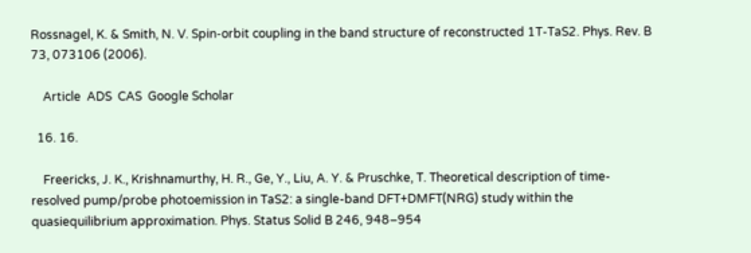Rossnagel, K. & Smith, N. V. Spin-orbit coupling in the band structure of reconstructed 1T-TaS2. Phys. Rev. B 73, 073106 (2006).

    Article  ADS  CAS  Google Scholar

  16. 16.

    Freericks, J. K., Krishnamurthy, H. R., Ge, Y., Liu, A. Y. & Pruschke, T. Theoretical description of time-resolved pump/probe photoemission in TaS2: a single-band DFT+DMFT(NRG) study within the quasiequilibrium approximation. Phys. Status Solid B 246, 948–954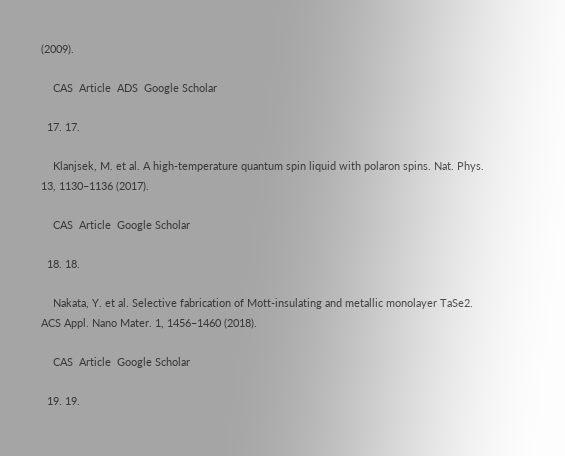(2009).

    CAS  Article  ADS  Google Scholar

  17. 17.

    Klanjsek, M. et al. A high-temperature quantum spin liquid with polaron spins. Nat. Phys. 13, 1130–1136 (2017).

    CAS  Article  Google Scholar

  18. 18.

    Nakata, Y. et al. Selective fabrication of Mott-insulating and metallic monolayer TaSe2. ACS Appl. Nano Mater. 1, 1456–1460 (2018).

    CAS  Article  Google Scholar

  19. 19.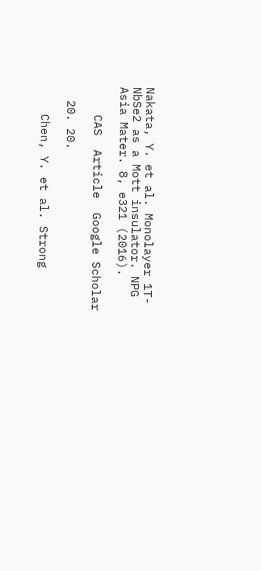Nakata, Y. et al. Monolayer 1T-NbSe2 as a Mott insulator. NPG Asia Mater. 8, e321 (2016).

    CAS  Article  Google Scholar

  20. 20.

    Chen, Y. et al. Strong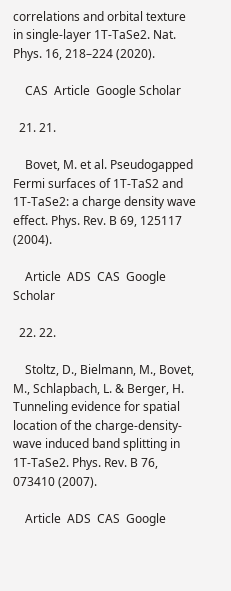correlations and orbital texture in single-layer 1T-TaSe2. Nat. Phys. 16, 218–224 (2020).

    CAS  Article  Google Scholar

  21. 21.

    Bovet, M. et al. Pseudogapped Fermi surfaces of 1T-TaS2 and 1T-TaSe2: a charge density wave effect. Phys. Rev. B 69, 125117 (2004).

    Article  ADS  CAS  Google Scholar

  22. 22.

    Stoltz, D., Bielmann, M., Bovet, M., Schlapbach, L. & Berger, H. Tunneling evidence for spatial location of the charge-density-wave induced band splitting in 1T-TaSe2. Phys. Rev. B 76, 073410 (2007).

    Article  ADS  CAS  Google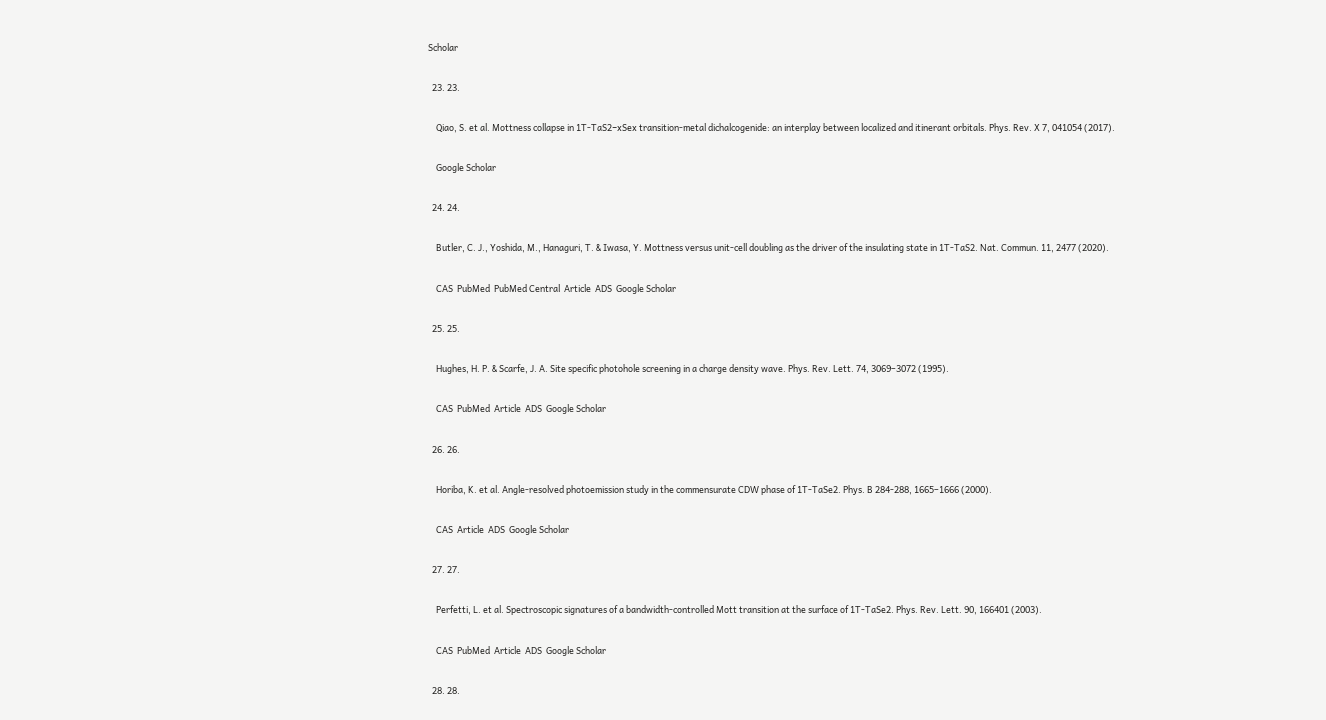Scholar

  23. 23.

    Qiao, S. et al. Mottness collapse in 1T-TaS2−xSex transition-metal dichalcogenide: an interplay between localized and itinerant orbitals. Phys. Rev. X 7, 041054 (2017).

    Google Scholar

  24. 24.

    Butler, C. J., Yoshida, M., Hanaguri, T. & Iwasa, Y. Mottness versus unit-cell doubling as the driver of the insulating state in 1T-TaS2. Nat. Commun. 11, 2477 (2020).

    CAS  PubMed  PubMed Central  Article  ADS  Google Scholar

  25. 25.

    Hughes, H. P. & Scarfe, J. A. Site specific photohole screening in a charge density wave. Phys. Rev. Lett. 74, 3069–3072 (1995).

    CAS  PubMed  Article  ADS  Google Scholar

  26. 26.

    Horiba, K. et al. Angle-resolved photoemission study in the commensurate CDW phase of 1T-TaSe2. Phys. B 284-288, 1665–1666 (2000).

    CAS  Article  ADS  Google Scholar

  27. 27.

    Perfetti, L. et al. Spectroscopic signatures of a bandwidth-controlled Mott transition at the surface of 1T-TaSe2. Phys. Rev. Lett. 90, 166401 (2003).

    CAS  PubMed  Article  ADS  Google Scholar

  28. 28.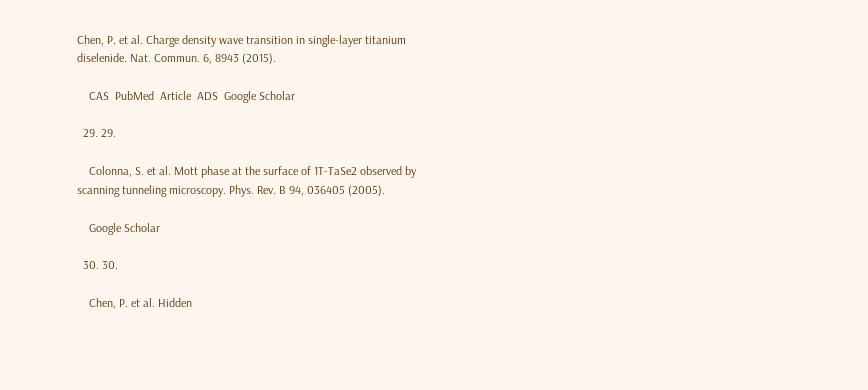Chen, P. et al. Charge density wave transition in single-layer titanium diselenide. Nat. Commun. 6, 8943 (2015).

    CAS  PubMed  Article  ADS  Google Scholar

  29. 29.

    Colonna, S. et al. Mott phase at the surface of 1T-TaSe2 observed by scanning tunneling microscopy. Phys. Rev. B 94, 036405 (2005).

    Google Scholar

  30. 30.

    Chen, P. et al. Hidden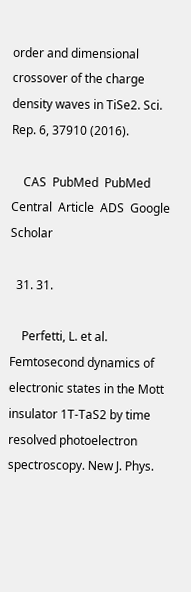order and dimensional crossover of the charge density waves in TiSe2. Sci. Rep. 6, 37910 (2016).

    CAS  PubMed  PubMed Central  Article  ADS  Google Scholar

  31. 31.

    Perfetti, L. et al. Femtosecond dynamics of electronic states in the Mott insulator 1T-TaS2 by time resolved photoelectron spectroscopy. New J. Phys.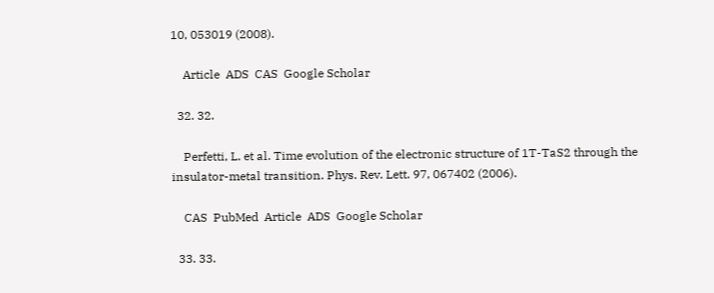10, 053019 (2008).

    Article  ADS  CAS  Google Scholar

  32. 32.

    Perfetti, L. et al. Time evolution of the electronic structure of 1T-TaS2 through the insulator-metal transition. Phys. Rev. Lett. 97, 067402 (2006).

    CAS  PubMed  Article  ADS  Google Scholar

  33. 33.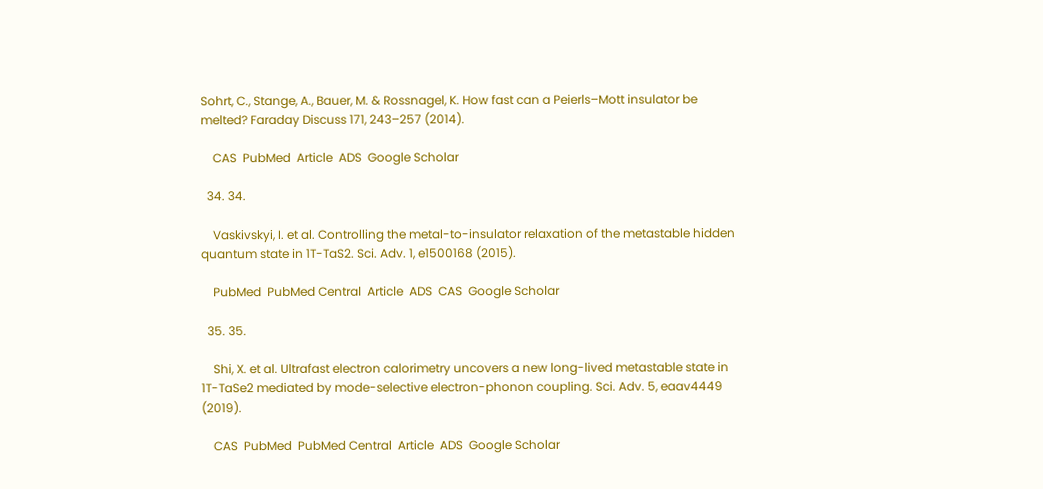Sohrt, C., Stange, A., Bauer, M. & Rossnagel, K. How fast can a Peierls–Mott insulator be melted? Faraday Discuss 171, 243–257 (2014).

    CAS  PubMed  Article  ADS  Google Scholar

  34. 34.

    Vaskivskyi, I. et al. Controlling the metal-to-insulator relaxation of the metastable hidden quantum state in 1T-TaS2. Sci. Adv. 1, e1500168 (2015).

    PubMed  PubMed Central  Article  ADS  CAS  Google Scholar

  35. 35.

    Shi, X. et al. Ultrafast electron calorimetry uncovers a new long-lived metastable state in 1T-TaSe2 mediated by mode-selective electron-phonon coupling. Sci. Adv. 5, eaav4449 (2019).

    CAS  PubMed  PubMed Central  Article  ADS  Google Scholar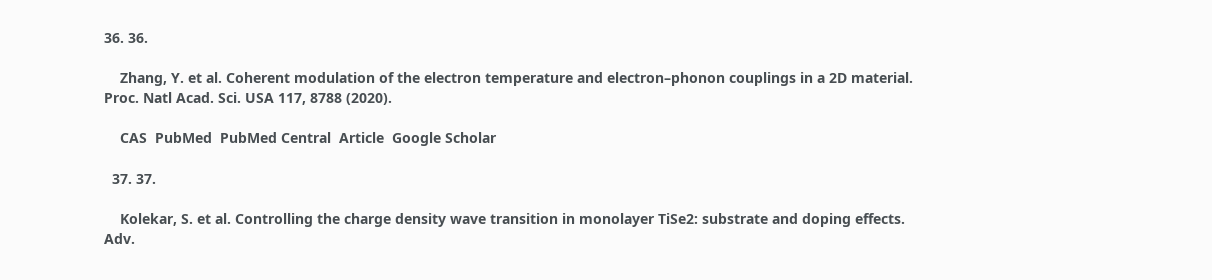36. 36.

    Zhang, Y. et al. Coherent modulation of the electron temperature and electron–phonon couplings in a 2D material. Proc. Natl Acad. Sci. USA 117, 8788 (2020).

    CAS  PubMed  PubMed Central  Article  Google Scholar

  37. 37.

    Kolekar, S. et al. Controlling the charge density wave transition in monolayer TiSe2: substrate and doping effects. Adv.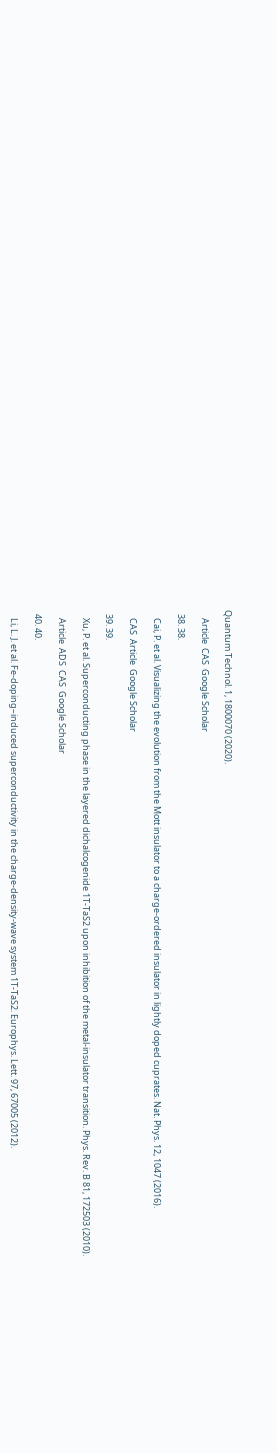Quantum Technol. 1, 1800070 (2020).

    Article  CAS  Google Scholar

  38. 38.

    Cai, P. et al. Visualizing the evolution from the Mott insulator to a charge-ordered insulator in lightly doped cuprates. Nat. Phys. 12, 1047 (2016).

    CAS  Article  Google Scholar

  39. 39.

    Xu, P. et al. Superconducting phase in the layered dichalcogenide 1T-TaS2 upon inhibition of the metal-insulator transition. Phys. Rev. B 81, 172503 (2010).

    Article  ADS  CAS  Google Scholar

  40. 40.

    Li, L. J. et al. Fe-doping–induced superconductivity in the charge-density-wave system 1T-TaS2. Europhys. Lett. 97, 67005 (2012).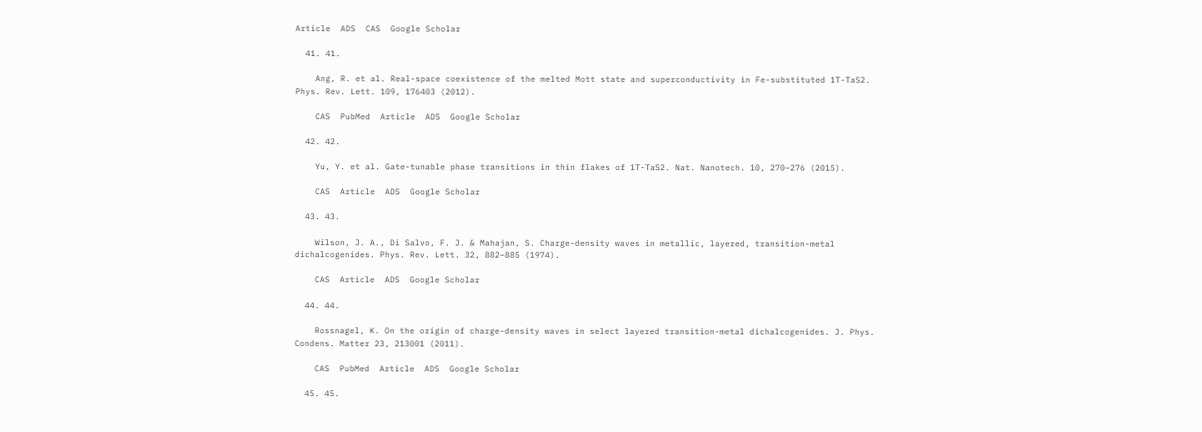Article  ADS  CAS  Google Scholar

  41. 41.

    Ang, R. et al. Real-space coexistence of the melted Mott state and superconductivity in Fe-substituted 1T-TaS2. Phys. Rev. Lett. 109, 176403 (2012).

    CAS  PubMed  Article  ADS  Google Scholar

  42. 42.

    Yu, Y. et al. Gate-tunable phase transitions in thin flakes of 1T-TaS2. Nat. Nanotech. 10, 270–276 (2015).

    CAS  Article  ADS  Google Scholar

  43. 43.

    Wilson, J. A., Di Salvo, F. J. & Mahajan, S. Charge-density waves in metallic, layered, transition-metal dichalcogenides. Phys. Rev. Lett. 32, 882–885 (1974).

    CAS  Article  ADS  Google Scholar

  44. 44.

    Rossnagel, K. On the origin of charge-density waves in select layered transition-metal dichalcogenides. J. Phys. Condens. Matter 23, 213001 (2011).

    CAS  PubMed  Article  ADS  Google Scholar

  45. 45.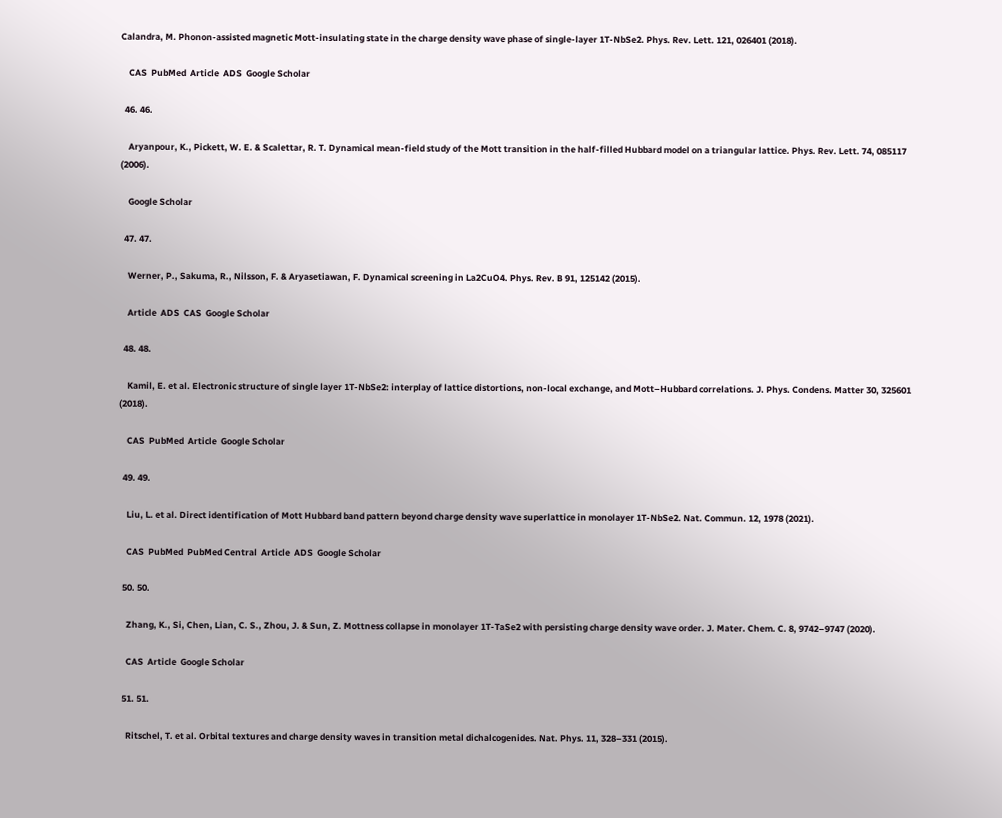Calandra, M. Phonon-assisted magnetic Mott-insulating state in the charge density wave phase of single-layer 1T-NbSe2. Phys. Rev. Lett. 121, 026401 (2018).

    CAS  PubMed  Article  ADS  Google Scholar

  46. 46.

    Aryanpour, K., Pickett, W. E. & Scalettar, R. T. Dynamical mean-field study of the Mott transition in the half-filled Hubbard model on a triangular lattice. Phys. Rev. Lett. 74, 085117 (2006).

    Google Scholar

  47. 47.

    Werner, P., Sakuma, R., Nilsson, F. & Aryasetiawan, F. Dynamical screening in La2CuO4. Phys. Rev. B 91, 125142 (2015).

    Article  ADS  CAS  Google Scholar

  48. 48.

    Kamil, E. et al. Electronic structure of single layer 1T-NbSe2: interplay of lattice distortions, non-local exchange, and Mott–Hubbard correlations. J. Phys. Condens. Matter 30, 325601 (2018).

    CAS  PubMed  Article  Google Scholar

  49. 49.

    Liu, L. et al. Direct identification of Mott Hubbard band pattern beyond charge density wave superlattice in monolayer 1T-NbSe2. Nat. Commun. 12, 1978 (2021).

    CAS  PubMed  PubMed Central  Article  ADS  Google Scholar

  50. 50.

    Zhang, K., Si, Chen, Lian, C. S., Zhou, J. & Sun, Z. Mottness collapse in monolayer 1T-TaSe2 with persisting charge density wave order. J. Mater. Chem. C. 8, 9742–9747 (2020).

    CAS  Article  Google Scholar

  51. 51.

    Ritschel, T. et al. Orbital textures and charge density waves in transition metal dichalcogenides. Nat. Phys. 11, 328–331 (2015).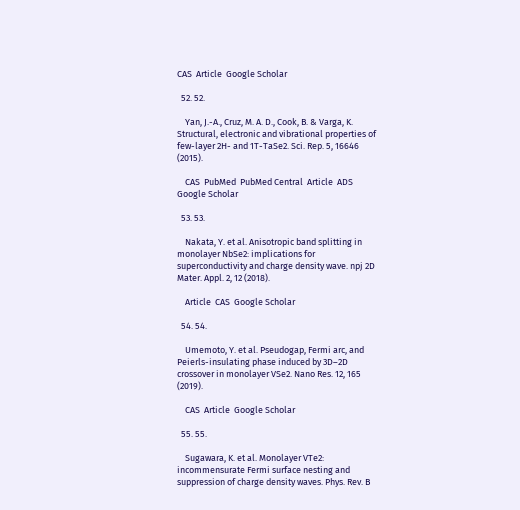CAS  Article  Google Scholar

  52. 52.

    Yan, J.-A., Cruz, M. A. D., Cook, B. & Varga, K. Structural, electronic and vibrational properties of few-layer 2H- and 1T-TaSe2. Sci. Rep. 5, 16646 (2015).

    CAS  PubMed  PubMed Central  Article  ADS  Google Scholar

  53. 53.

    Nakata, Y. et al. Anisotropic band splitting in monolayer NbSe2: implications for superconductivity and charge density wave. npj 2D Mater. Appl. 2, 12 (2018).

    Article  CAS  Google Scholar

  54. 54.

    Umemoto, Y. et al. Pseudogap, Fermi arc, and Peierls-insulating phase induced by 3D–2D crossover in monolayer VSe2. Nano Res. 12, 165 (2019).

    CAS  Article  Google Scholar

  55. 55.

    Sugawara, K. et al. Monolayer VTe2: incommensurate Fermi surface nesting and suppression of charge density waves. Phys. Rev. B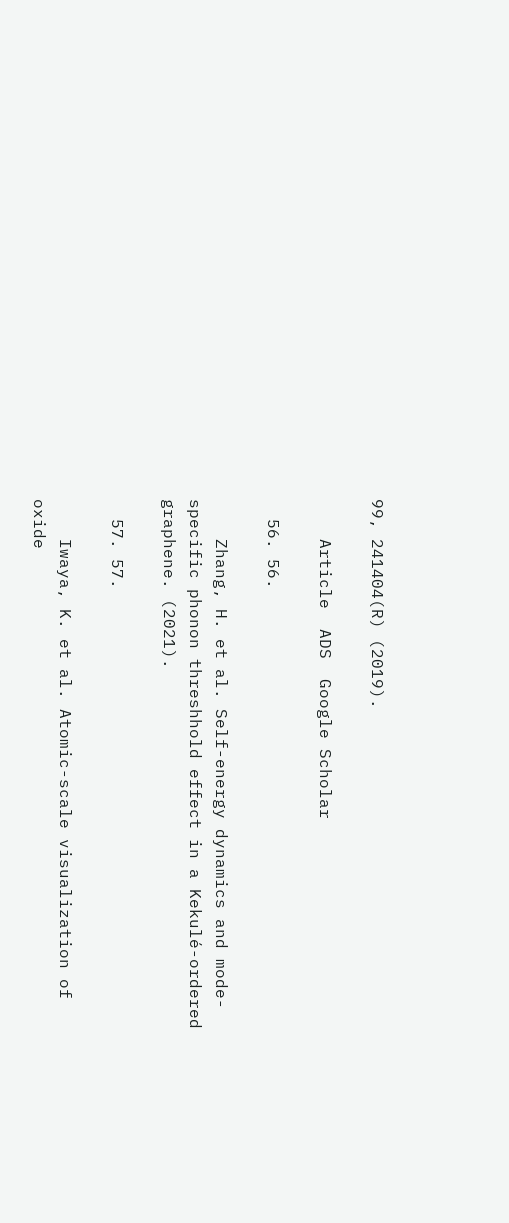99, 241404(R) (2019).

    Article  ADS  Google Scholar

  56. 56.

    Zhang, H. et al. Self-energy dynamics and mode-specific phonon threshhold effect in a Kekulé-ordered graphene. (2021).

  57. 57.

    Iwaya, K. et al. Atomic-scale visualization of oxide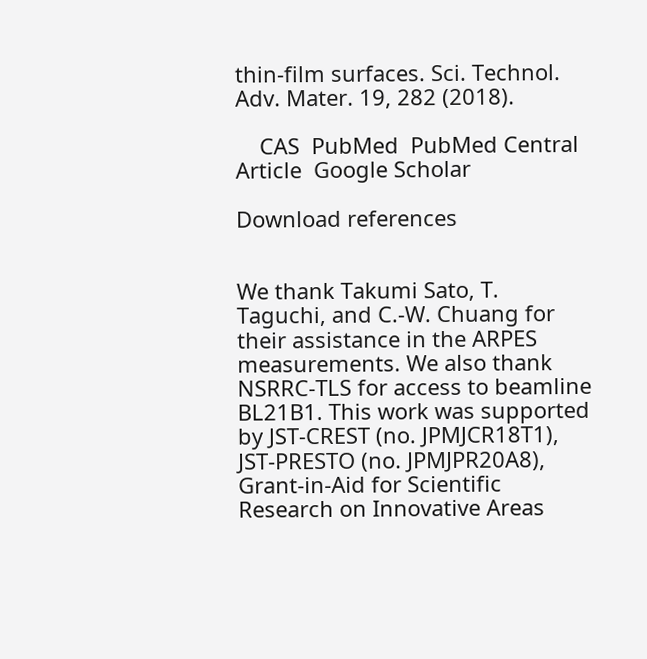thin-film surfaces. Sci. Technol. Adv. Mater. 19, 282 (2018).

    CAS  PubMed  PubMed Central  Article  Google Scholar

Download references


We thank Takumi Sato, T. Taguchi, and C.-W. Chuang for their assistance in the ARPES measurements. We also thank NSRRC-TLS for access to beamline BL21B1. This work was supported by JST-CREST (no. JPMJCR18T1), JST-PRESTO (no. JPMJPR20A8), Grant-in-Aid for Scientific Research on Innovative Areas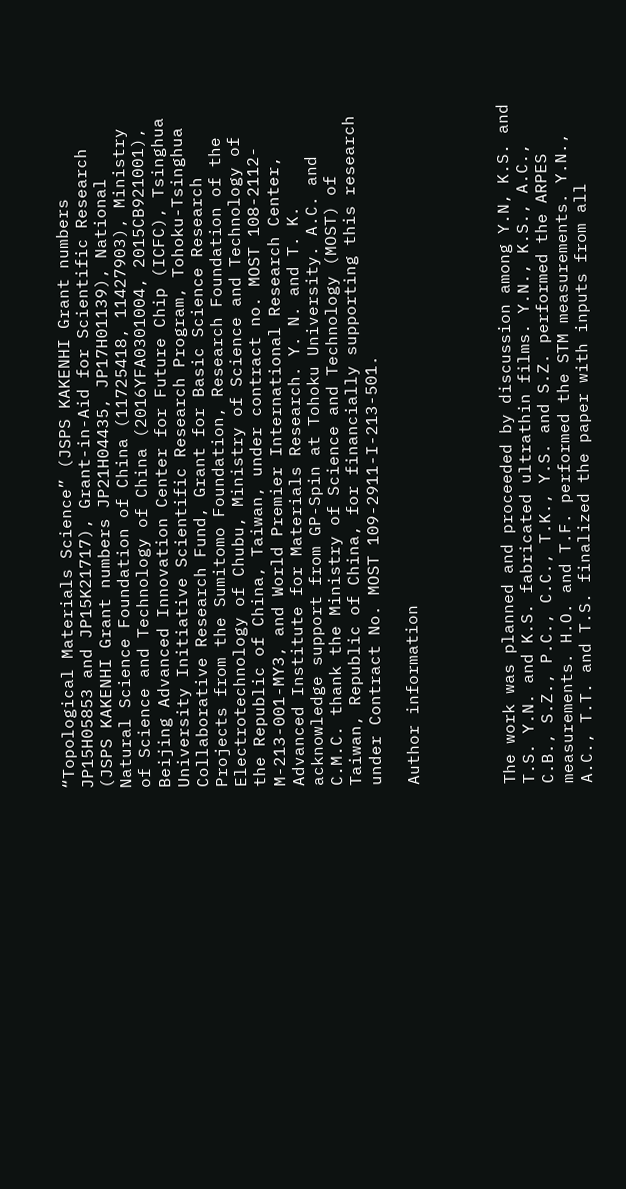“Topological Materials Science” (JSPS KAKENHI Grant numbers JP15H05853 and JP15K21717), Grant-in-Aid for Scientific Research (JSPS KAKENHI Grant numbers JP21H04435, JP17H01139), National Natural Science Foundation of China (11725418, 11427903), Ministry of Science and Technology of China (2016YFA0301004, 2015CB921001), Beijing Advanced Innovation Center for Future Chip (ICFC), Tsinghua University Initiative Scientific Research Program, Tohoku-Tsinghua Collaborative Research Fund, Grant for Basic Science Research Projects from the Sumitomo Foundation, Research Foundation of the Electrotechnology of Chubu, Ministry of Science and Technology of the Republic of China, Taiwan, under contract no. MOST 108-2112-M-213-001-MY3, and World Premier International Research Center, Advanced Institute for Materials Research. Y. N. and T. K. acknowledge support from GP-Spin at Tohoku University. A.C. and C.M.C. thank the Ministry of Science and Technology (MOST) of Taiwan, Republic of China, for financially supporting this research under Contract No. MOST 109-2911-I-213-501.

Author information




The work was planned and proceeded by discussion among Y.N, K.S. and T.S. Y.N. and K.S. fabricated ultrathin films. Y.N., K.S., A.C., C.B., S.Z., P.C., C.C., T.K., Y.S. and S.Z. performed the ARPES measurements. H.O. and T.F. performed the STM measurements. Y.N., A.C., T.T. and T.S. finalized the paper with inputs from all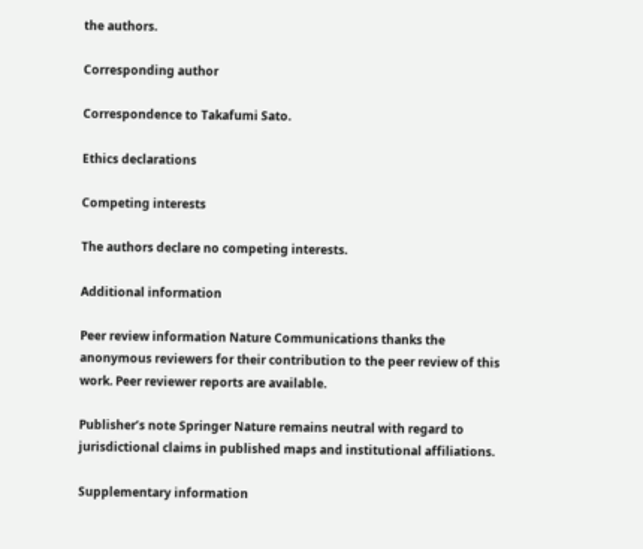the authors.

Corresponding author

Correspondence to Takafumi Sato.

Ethics declarations

Competing interests

The authors declare no competing interests.

Additional information

Peer review information Nature Communications thanks the anonymous reviewers for their contribution to the peer review of this work. Peer reviewer reports are available.

Publisher’s note Springer Nature remains neutral with regard to jurisdictional claims in published maps and institutional affiliations.

Supplementary information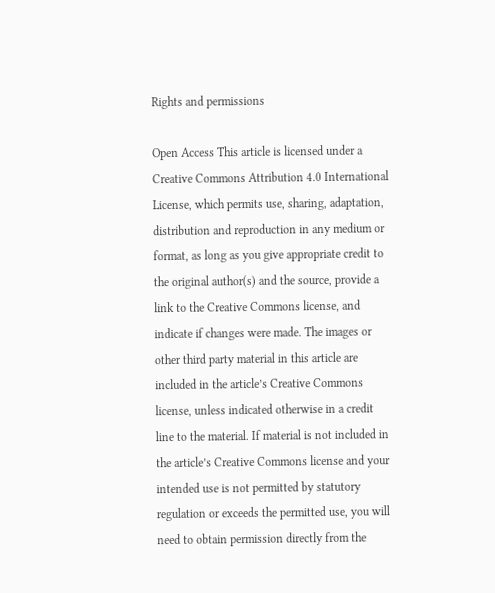Rights and permissions

Open Access This article is licensed under a Creative Commons Attribution 4.0 International License, which permits use, sharing, adaptation, distribution and reproduction in any medium or format, as long as you give appropriate credit to the original author(s) and the source, provide a link to the Creative Commons license, and indicate if changes were made. The images or other third party material in this article are included in the article’s Creative Commons license, unless indicated otherwise in a credit line to the material. If material is not included in the article’s Creative Commons license and your intended use is not permitted by statutory regulation or exceeds the permitted use, you will need to obtain permission directly from the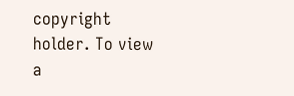copyright holder. To view a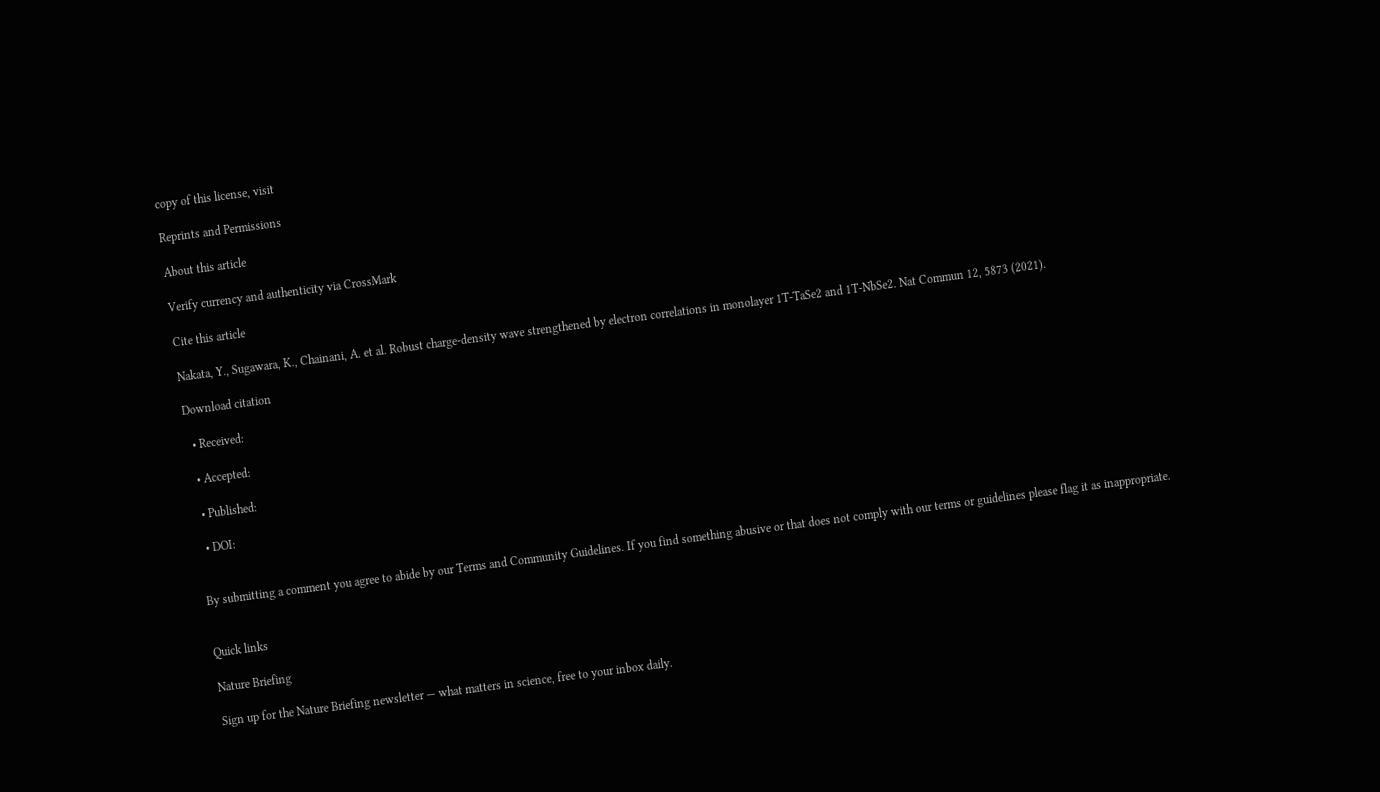copy of this license, visit

Reprints and Permissions

About this article

Verify currency and authenticity via CrossMark

Cite this article

Nakata, Y., Sugawara, K., Chainani, A. et al. Robust charge-density wave strengthened by electron correlations in monolayer 1T-TaSe2 and 1T-NbSe2. Nat Commun 12, 5873 (2021).

Download citation

  • Received:

  • Accepted:

  • Published:

  • DOI:


By submitting a comment you agree to abide by our Terms and Community Guidelines. If you find something abusive or that does not comply with our terms or guidelines please flag it as inappropriate.


Quick links

Nature Briefing

Sign up for the Nature Briefing newsletter — what matters in science, free to your inbox daily.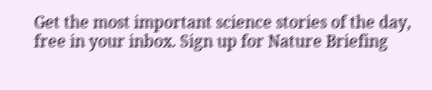Get the most important science stories of the day, free in your inbox. Sign up for Nature Briefing